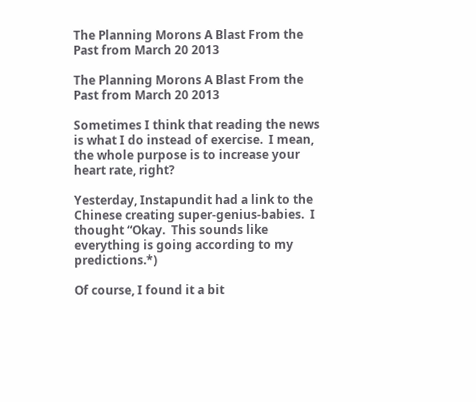The Planning Morons A Blast From the Past from March 20 2013

The Planning Morons A Blast From the Past from March 20 2013

Sometimes I think that reading the news is what I do instead of exercise.  I mean, the whole purpose is to increase your heart rate, right?

Yesterday, Instapundit had a link to the Chinese creating super-genius-babies.  I thought “Okay.  This sounds like everything is going according to my predictions.*)

Of course, I found it a bit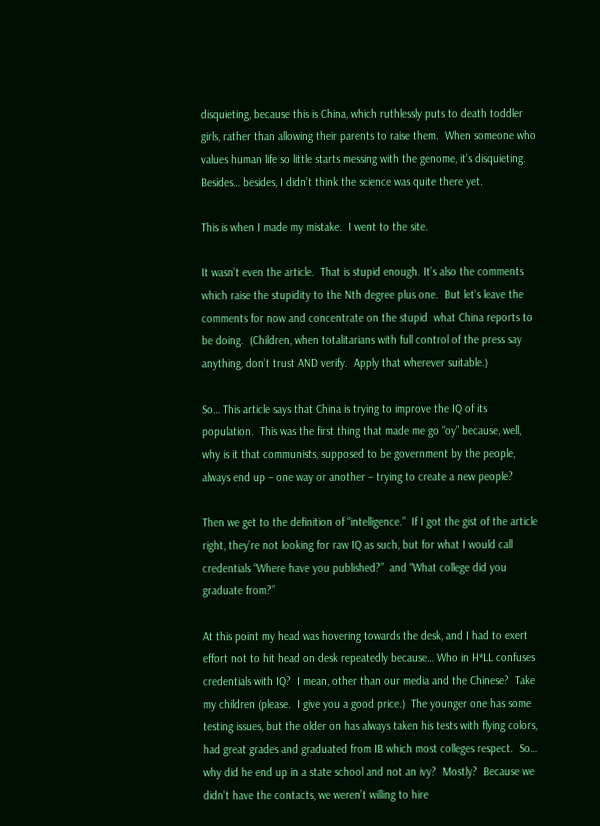disquieting, because this is China, which ruthlessly puts to death toddler girls, rather than allowing their parents to raise them.  When someone who values human life so little starts messing with the genome, it’s disquieting.  Besides… besides, I didn’t think the science was quite there yet.

This is when I made my mistake.  I went to the site.

It wasn’t even the article.  That is stupid enough. It’s also the comments which raise the stupidity to the Nth degree plus one.  But let’s leave the comments for now and concentrate on the stupid  what China reports to be doing.  (Children, when totalitarians with full control of the press say anything, don’t trust AND verify.  Apply that wherever suitable.)

So… This article says that China is trying to improve the IQ of its population.  This was the first thing that made me go “oy” because, well, why is it that communists, supposed to be government by the people, always end up – one way or another – trying to create a new people?

Then we get to the definition of “intelligence.”  If I got the gist of the article right, they’re not looking for raw IQ as such, but for what I would call credentials “Where have you published?”  and “What college did you graduate from?”

At this point my head was hovering towards the desk, and I had to exert effort not to hit head on desk repeatedly because… Who in H*LL confuses credentials with IQ?  I mean, other than our media and the Chinese?  Take my children (please.  I give you a good price.)  The younger one has some testing issues, but the older on has always taken his tests with flying colors, had great grades and graduated from IB which most colleges respect.  So… why did he end up in a state school and not an ivy?  Mostly?  Because we didn’t have the contacts, we weren’t willing to hire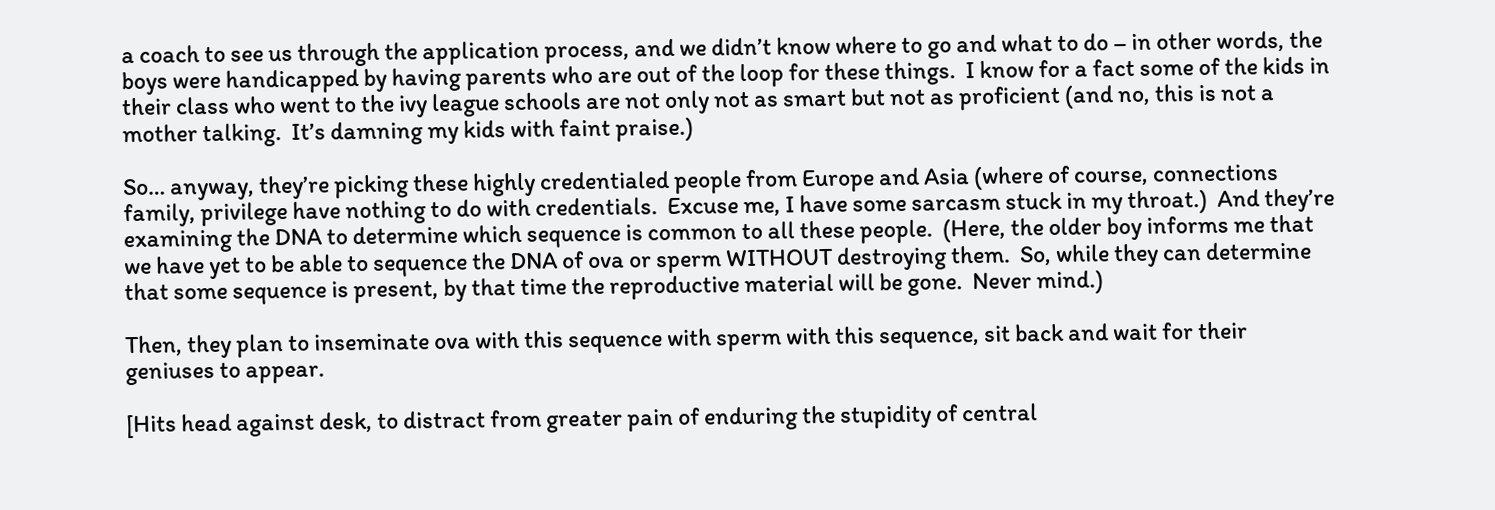a coach to see us through the application process, and we didn’t know where to go and what to do – in other words, the boys were handicapped by having parents who are out of the loop for these things.  I know for a fact some of the kids in their class who went to the ivy league schools are not only not as smart but not as proficient (and no, this is not a mother talking.  It’s damning my kids with faint praise.)

So… anyway, they’re picking these highly credentialed people from Europe and Asia (where of course, connections family, privilege have nothing to do with credentials.  Excuse me, I have some sarcasm stuck in my throat.)  And they’re examining the DNA to determine which sequence is common to all these people.  (Here, the older boy informs me that we have yet to be able to sequence the DNA of ova or sperm WITHOUT destroying them.  So, while they can determine that some sequence is present, by that time the reproductive material will be gone.  Never mind.)

Then, they plan to inseminate ova with this sequence with sperm with this sequence, sit back and wait for their geniuses to appear.

[Hits head against desk, to distract from greater pain of enduring the stupidity of central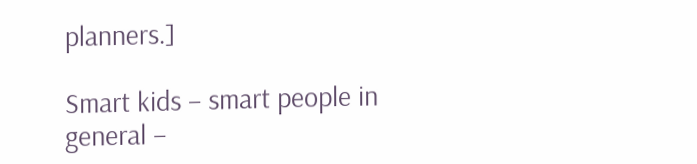planners.]

Smart kids – smart people in general –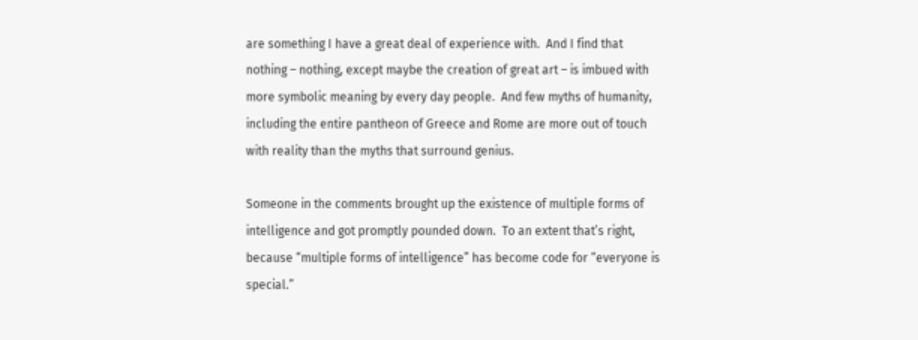are something I have a great deal of experience with.  And I find that nothing – nothing, except maybe the creation of great art – is imbued with more symbolic meaning by every day people.  And few myths of humanity, including the entire pantheon of Greece and Rome are more out of touch with reality than the myths that surround genius.

Someone in the comments brought up the existence of multiple forms of intelligence and got promptly pounded down.  To an extent that’s right, because “multiple forms of intelligence” has become code for “everyone is special.”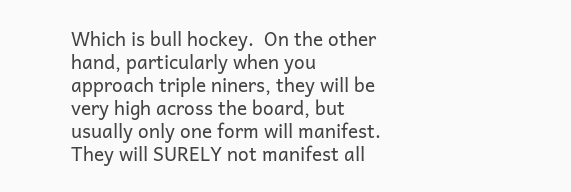Which is bull hockey.  On the other hand, particularly when you approach triple niners, they will be very high across the board, but usually only one form will manifest.  They will SURELY not manifest all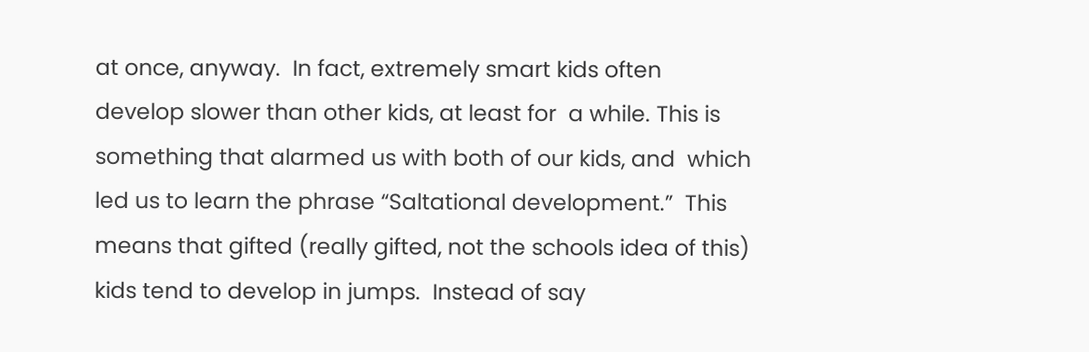at once, anyway.  In fact, extremely smart kids often develop slower than other kids, at least for  a while. This is something that alarmed us with both of our kids, and  which led us to learn the phrase “Saltational development.”  This means that gifted (really gifted, not the schools idea of this) kids tend to develop in jumps.  Instead of say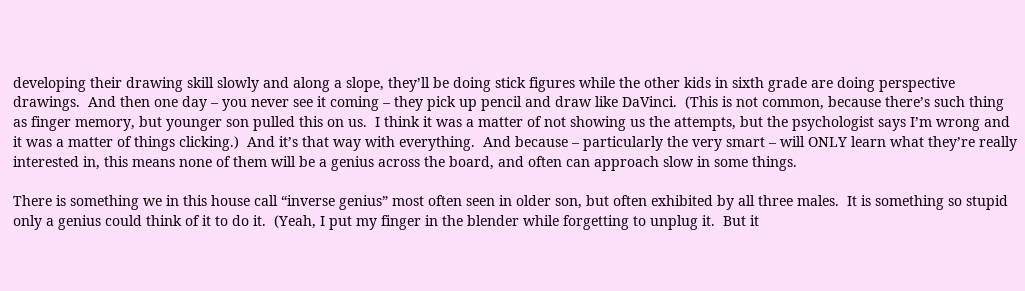developing their drawing skill slowly and along a slope, they’ll be doing stick figures while the other kids in sixth grade are doing perspective drawings.  And then one day – you never see it coming – they pick up pencil and draw like DaVinci.  (This is not common, because there’s such thing as finger memory, but younger son pulled this on us.  I think it was a matter of not showing us the attempts, but the psychologist says I’m wrong and it was a matter of things clicking.)  And it’s that way with everything.  And because – particularly the very smart – will ONLY learn what they’re really interested in, this means none of them will be a genius across the board, and often can approach slow in some things.

There is something we in this house call “inverse genius” most often seen in older son, but often exhibited by all three males.  It is something so stupid only a genius could think of it to do it.  (Yeah, I put my finger in the blender while forgetting to unplug it.  But it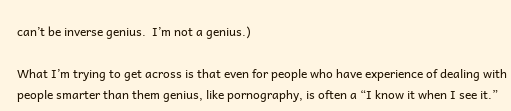can’t be inverse genius.  I’m not a genius.)

What I’m trying to get across is that even for people who have experience of dealing with people smarter than them genius, like pornography, is often a “I know it when I see it.”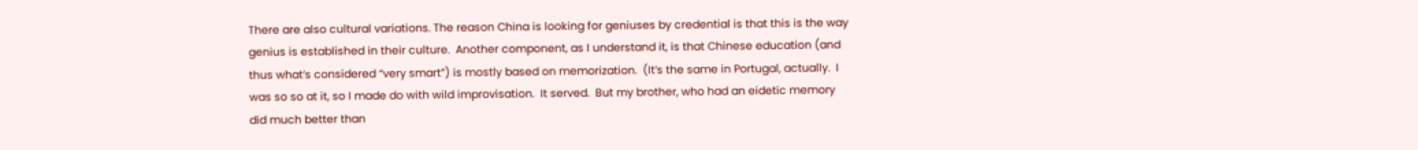There are also cultural variations. The reason China is looking for geniuses by credential is that this is the way genius is established in their culture.  Another component, as I understand it, is that Chinese education (and thus what’s considered “very smart”) is mostly based on memorization.  (It’s the same in Portugal, actually.  I was so so at it, so I made do with wild improvisation.  It served.  But my brother, who had an eidetic memory did much better than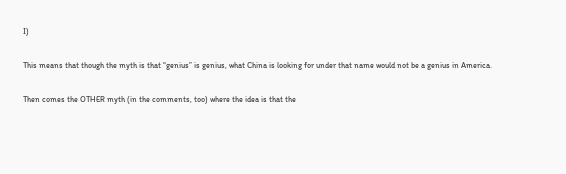I)

This means that though the myth is that “genius” is genius, what China is looking for under that name would not be a genius in America.

Then comes the OTHER myth (in the comments, too) where the idea is that the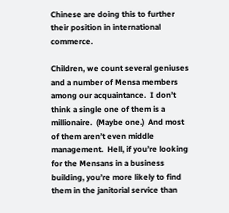Chinese are doing this to further their position in international commerce.

Children, we count several geniuses and a number of Mensa members among our acquaintance.  I don’t think a single one of them is a millionaire.  (Maybe one.)  And most of them aren’t even middle management.  Hell, if you’re looking for the Mensans in a business building, you’re more likely to find them in the janitorial service than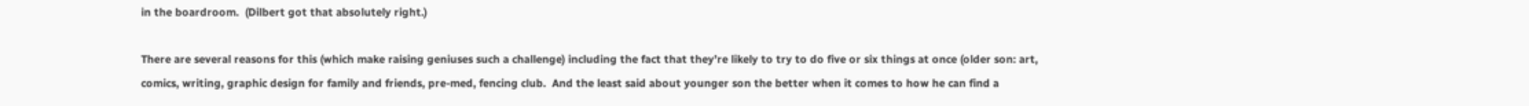in the boardroom.  (Dilbert got that absolutely right.)

There are several reasons for this (which make raising geniuses such a challenge) including the fact that they’re likely to try to do five or six things at once (older son: art, comics, writing, graphic design for family and friends, pre-med, fencing club.  And the least said about younger son the better when it comes to how he can find a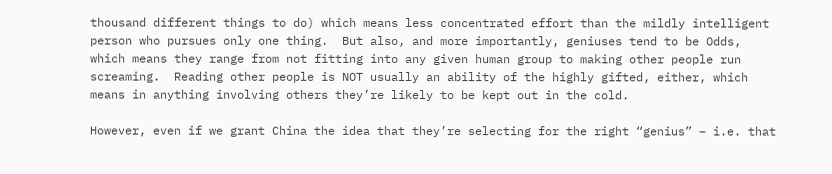thousand different things to do) which means less concentrated effort than the mildly intelligent person who pursues only one thing.  But also, and more importantly, geniuses tend to be Odds, which means they range from not fitting into any given human group to making other people run screaming.  Reading other people is NOT usually an ability of the highly gifted, either, which means in anything involving others they’re likely to be kept out in the cold.

However, even if we grant China the idea that they’re selecting for the right “genius” – i.e. that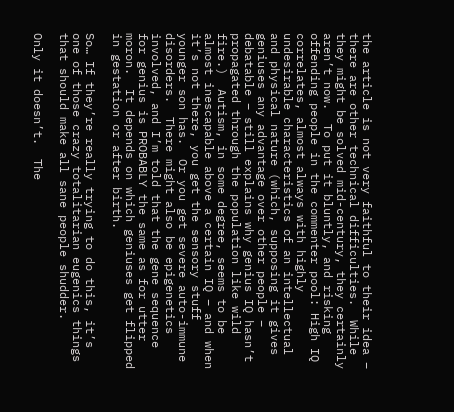the article is not very faithful to their idea – there are other technical difficulties.  While they might be solved mid-century, they certainly aren’t now.  To put it bluntly, and risking offending people in the commenter pool: High IQ correlates, almost always with highly undesirable characteristics of an intellectual and physical nature (which, supposing it gives geniuses any advantage over other people – debatable – still explains why genius IQ hasn’t propagated through the population like wild fire.)  Autism, in some degree, seems to be almost inescapable above a certain IQ – and when it’s not there, you get the sensory stuff younger son has.  Or you get severe auto-immune disorders.  There might also be epigenetics involved, and I’m told that the gene sequence for genius is PROBABLY the same as for utter moron.  It depends on which geniuses get flipped in gestation or after birth.

So… If they’re really trying to do this, it’s one of those crazy totalitarian eugenics things that should make all sane people shudder.

Only it doesn’t.  The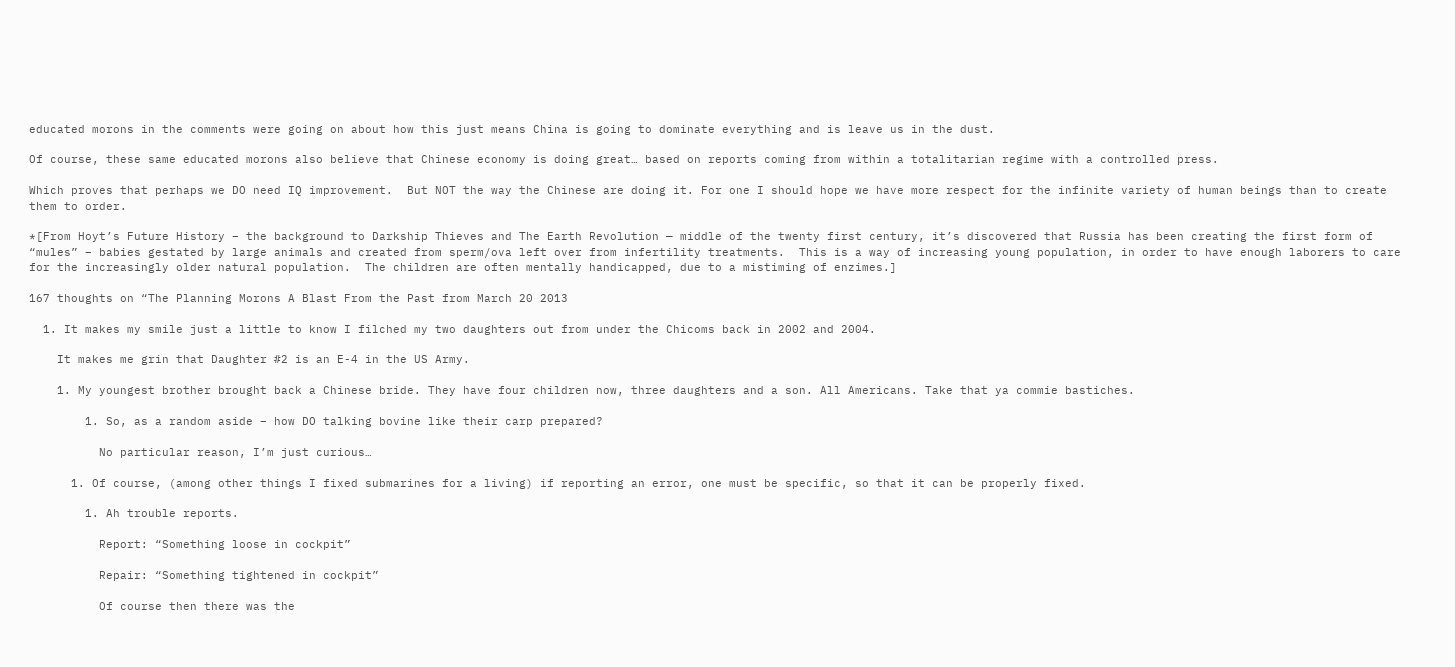educated morons in the comments were going on about how this just means China is going to dominate everything and is leave us in the dust.

Of course, these same educated morons also believe that Chinese economy is doing great… based on reports coming from within a totalitarian regime with a controlled press.

Which proves that perhaps we DO need IQ improvement.  But NOT the way the Chinese are doing it. For one I should hope we have more respect for the infinite variety of human beings than to create them to order.

*[From Hoyt’s Future History – the background to Darkship Thieves and The Earth Revolution — middle of the twenty first century, it’s discovered that Russia has been creating the first form of “mules” – babies gestated by large animals and created from sperm/ova left over from infertility treatments.  This is a way of increasing young population, in order to have enough laborers to care for the increasingly older natural population.  The children are often mentally handicapped, due to a mistiming of enzimes.]

167 thoughts on “The Planning Morons A Blast From the Past from March 20 2013

  1. It makes my smile just a little to know I filched my two daughters out from under the Chicoms back in 2002 and 2004.

    It makes me grin that Daughter #2 is an E-4 in the US Army.

    1. My youngest brother brought back a Chinese bride. They have four children now, three daughters and a son. All Americans. Take that ya commie bastiches.

        1. So, as a random aside – how DO talking bovine like their carp prepared?

          No particular reason, I’m just curious…

      1. Of course, (among other things I fixed submarines for a living) if reporting an error, one must be specific, so that it can be properly fixed.

        1. Ah trouble reports.

          Report: “Something loose in cockpit”

          Repair: “Something tightened in cockpit”

          Of course then there was the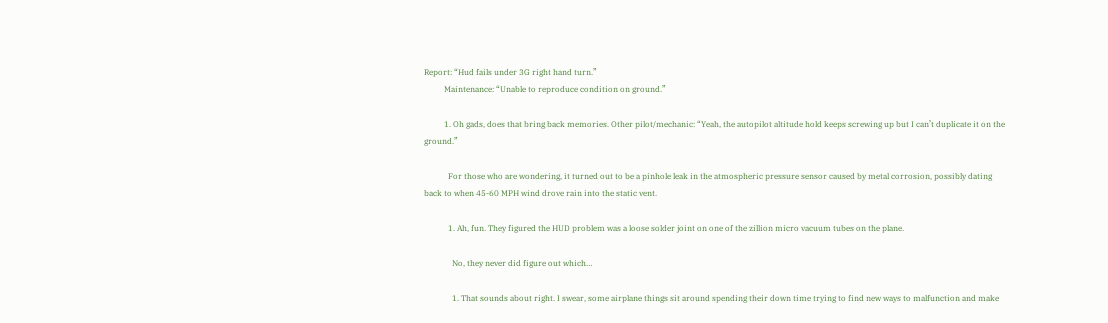Report: “Hud fails under 3G right hand turn.”
          Maintenance: “Unable to reproduce condition on ground.”

          1. Oh gads, does that bring back memories. Other pilot/mechanic: “Yeah, the autopilot altitude hold keeps screwing up but I can’t duplicate it on the ground.”

            For those who are wondering, it turned out to be a pinhole leak in the atmospheric pressure sensor caused by metal corrosion, possibly dating back to when 45-60 MPH wind drove rain into the static vent.

            1. Ah, fun. They figured the HUD problem was a loose solder joint on one of the zillion micro vacuum tubes on the plane.

              No, they never did figure out which…

              1. That sounds about right. I swear, some airplane things sit around spending their down time trying to find new ways to malfunction and make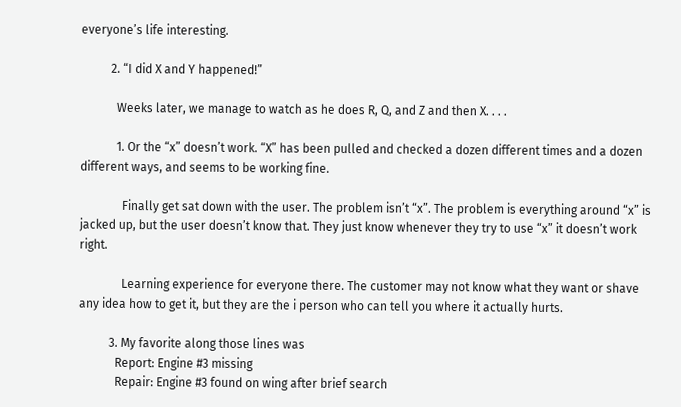everyone’s life interesting.

          2. “I did X and Y happened!”

            Weeks later, we manage to watch as he does R, Q, and Z and then X. . . .

            1. Or the “x” doesn’t work. “X” has been pulled and checked a dozen different times and a dozen different ways, and seems to be working fine.

              Finally get sat down with the user. The problem isn’t “x”. The problem is everything around “x” is jacked up, but the user doesn’t know that. They just know whenever they try to use “x” it doesn’t work right.

              Learning experience for everyone there. The customer may not know what they want or shave any idea how to get it, but they are the i person who can tell you where it actually hurts.

          3. My favorite along those lines was
            Report: Engine #3 missing
            Repair: Engine #3 found on wing after brief search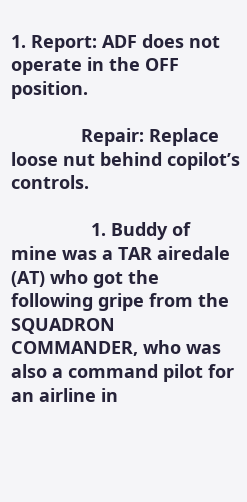1. Report: ADF does not operate in the OFF position.

              Repair: Replace loose nut behind copilot’s controls.

                1. Buddy of mine was a TAR airedale (AT) who got the following gripe from the SQUADRON COMMANDER, who was also a command pilot for an airline in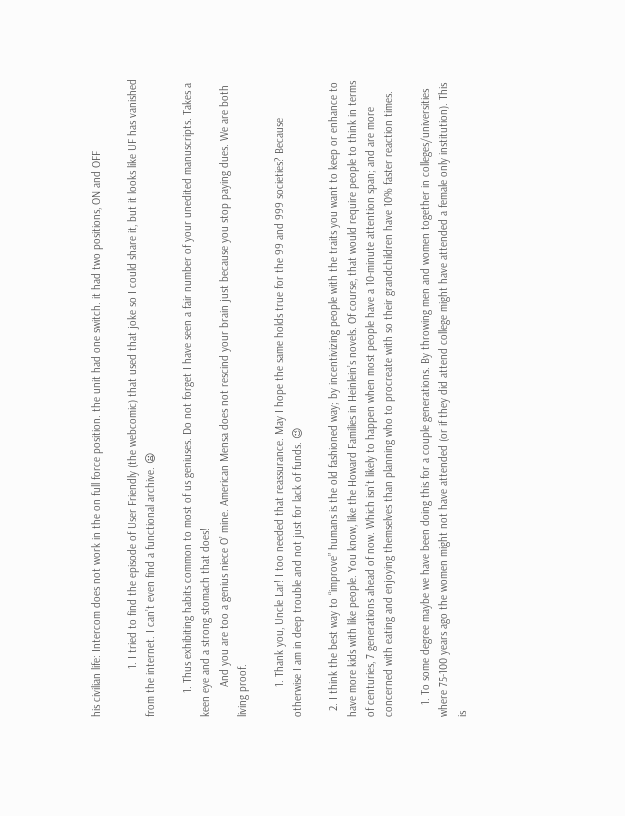his civilian life: Intercom does not work in the on full force position. the unit had one switch. it had two positions, ON and OFF

                1. I tried to find the episode of User Friendly (the webcomic) that used that joke so I could share it, but it looks like UF has vanished from the internet. I can’t even find a functional archive. 😦

        1. Thus exhibiting habits common to most of us geniuses. Do not forget I have seen a fair number of your unedited manuscripts. Takes a keen eye and a strong stomach that does!
          And you are too a genius niece O’ mine. American Mensa does not rescind your brain just because you stop paying dues. We are both living proof.

          1. Thank you, Uncle Lar! I too needed that reassurance. May I hope the same holds true for the 99 and 999 societies? Because otherwise I am in deep trouble and not just for lack of funds. 😉

  2. I think the best way to “improve” humans is the old fashioned way; by incentivizing people with the traits you want to keep or enhance to have more kids with like people. You know, like the Howard Families in Heinlein’s novels. Of course, that would require people to think in terms of centuries, 7 generations ahead of now. Which isn’t likely to happen when most people have a 10-minute attention span; and are more concerned with eating and enjoying themselves than planning who to procreate with so their grandchildren have 10% faster reaction times.

    1. To some degree maybe we have been doing this for a couple generations. By throwing men and women together in colleges/universities where 75-100 years ago the women might not have attended (or if they did attend college might have attended a female only institution). This is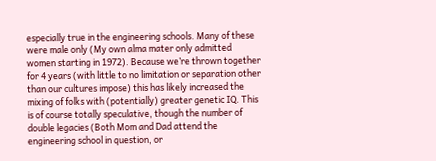especially true in the engineering schools. Many of these were male only (My own alma mater only admitted women starting in 1972). Because we’re thrown together for 4 years (with little to no limitation or separation other than our cultures impose) this has likely increased the mixing of folks with (potentially) greater genetic IQ. This is of course totally speculative, though the number of double legacies (Both Mom and Dad attend the engineering school in question, or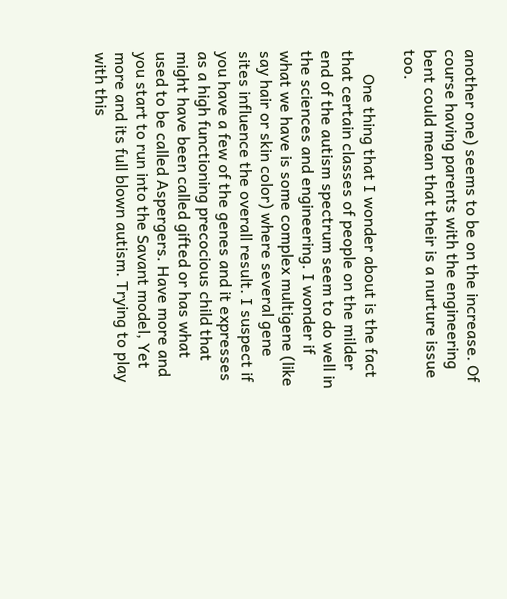another one) seems to be on the increase. Of course having parents with the engineering bent could mean that their is a nurture issue too.

      One thing that I wonder about is the fact that certain classes of people on the milder end of the autism spectrum seem to do well in the sciences and engineering. I wonder if what we have is some complex multigene (like say hair or skin color) where several gene sites influence the overall result. I suspect if you have a few of the genes and it expresses as a high functioning precocious child that might have been called gifted or has what used to be called Aspergers. Have more and you start to run into the Savant model, Yet more and its full blown autism. Trying to play with this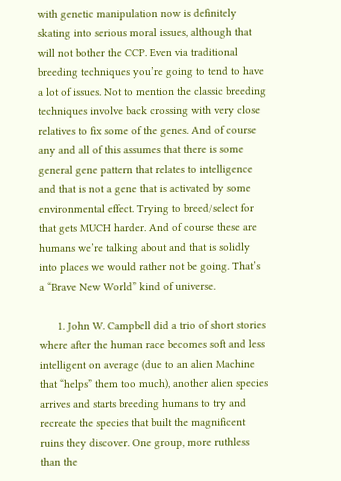with genetic manipulation now is definitely skating into serious moral issues, although that will not bother the CCP. Even via traditional breeding techniques you’re going to tend to have a lot of issues. Not to mention the classic breeding techniques involve back crossing with very close relatives to fix some of the genes. And of course any and all of this assumes that there is some general gene pattern that relates to intelligence and that is not a gene that is activated by some environmental effect. Trying to breed/select for that gets MUCH harder. And of course these are humans we’re talking about and that is solidly into places we would rather not be going. That’s a “Brave New World” kind of universe.

      1. John W. Campbell did a trio of short stories where after the human race becomes soft and less intelligent on average (due to an alien Machine that “helps” them too much), another alien species arrives and starts breeding humans to try and recreate the species that built the magnificent ruins they discover. One group, more ruthless than the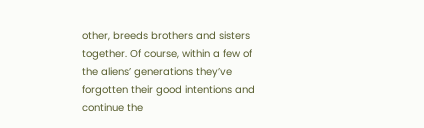other, breeds brothers and sisters together. Of course, within a few of the aliens’ generations they’ve forgotten their good intentions and continue the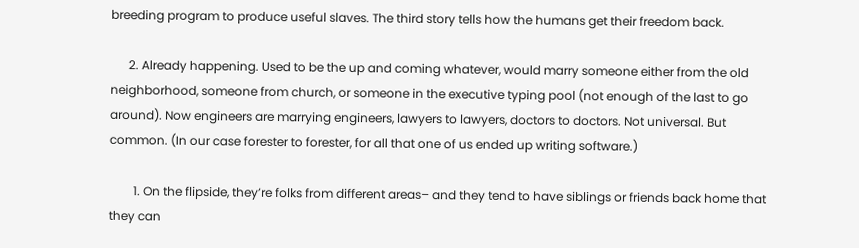breeding program to produce useful slaves. The third story tells how the humans get their freedom back.

      2. Already happening. Used to be the up and coming whatever, would marry someone either from the old neighborhood, someone from church, or someone in the executive typing pool (not enough of the last to go around). Now engineers are marrying engineers, lawyers to lawyers, doctors to doctors. Not universal. But common. (In our case forester to forester, for all that one of us ended up writing software.)

        1. On the flipside, they’re folks from different areas– and they tend to have siblings or friends back home that they can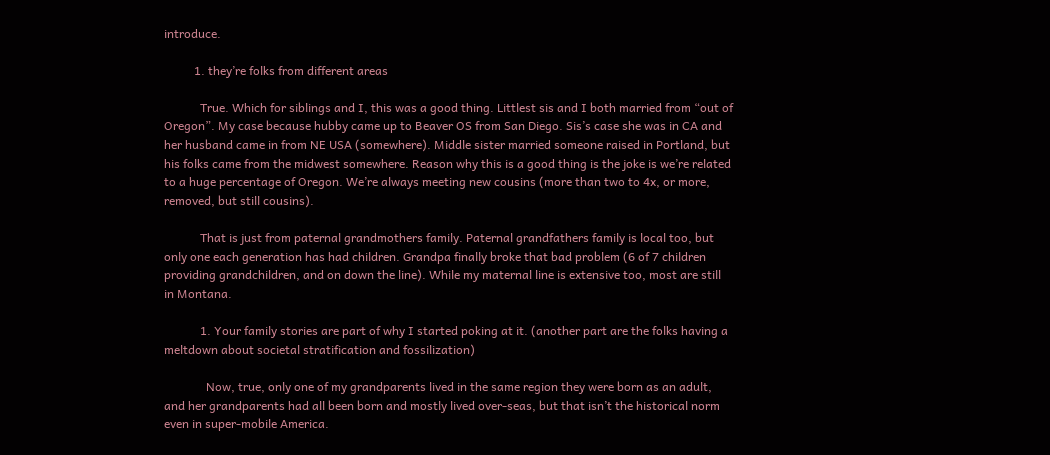introduce.

          1. they’re folks from different areas

            True. Which for siblings and I, this was a good thing. Littlest sis and I both married from “out of Oregon”. My case because hubby came up to Beaver OS from San Diego. Sis’s case she was in CA and her husband came in from NE USA (somewhere). Middle sister married someone raised in Portland, but his folks came from the midwest somewhere. Reason why this is a good thing is the joke is we’re related to a huge percentage of Oregon. We’re always meeting new cousins (more than two to 4x, or more, removed, but still cousins).

            That is just from paternal grandmothers family. Paternal grandfathers family is local too, but only one each generation has had children. Grandpa finally broke that bad problem (6 of 7 children providing grandchildren, and on down the line). While my maternal line is extensive too, most are still in Montana.

            1. Your family stories are part of why I started poking at it. (another part are the folks having a meltdown about societal stratification and fossilization)

              Now, true, only one of my grandparents lived in the same region they were born as an adult, and her grandparents had all been born and mostly lived over-seas, but that isn’t the historical norm even in super-mobile America.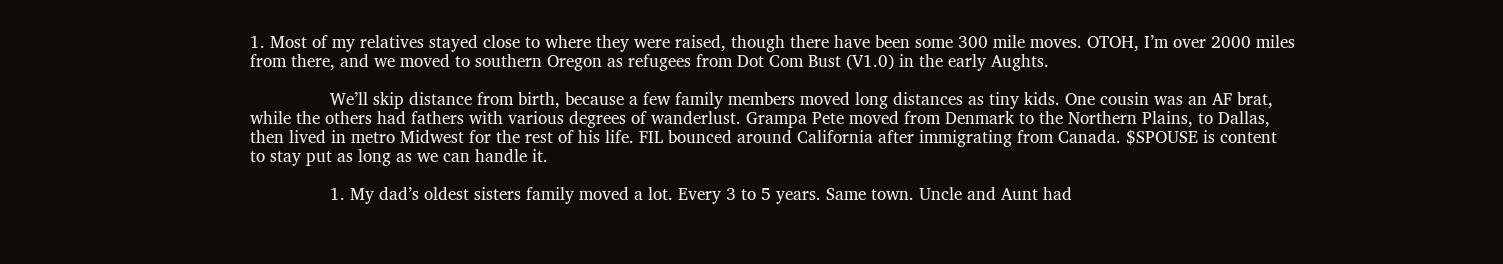1. Most of my relatives stayed close to where they were raised, though there have been some 300 mile moves. OTOH, I’m over 2000 miles from there, and we moved to southern Oregon as refugees from Dot Com Bust (V1.0) in the early Aughts.

                We’ll skip distance from birth, because a few family members moved long distances as tiny kids. One cousin was an AF brat, while the others had fathers with various degrees of wanderlust. Grampa Pete moved from Denmark to the Northern Plains, to Dallas, then lived in metro Midwest for the rest of his life. FIL bounced around California after immigrating from Canada. $SPOUSE is content to stay put as long as we can handle it.

                1. My dad’s oldest sisters family moved a lot. Every 3 to 5 years. Same town. Uncle and Aunt had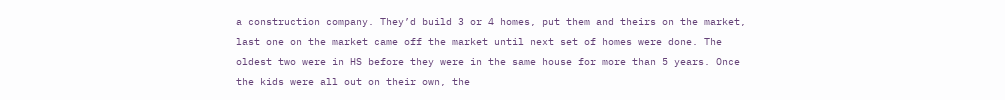a construction company. They’d build 3 or 4 homes, put them and theirs on the market, last one on the market came off the market until next set of homes were done. The oldest two were in HS before they were in the same house for more than 5 years. Once the kids were all out on their own, the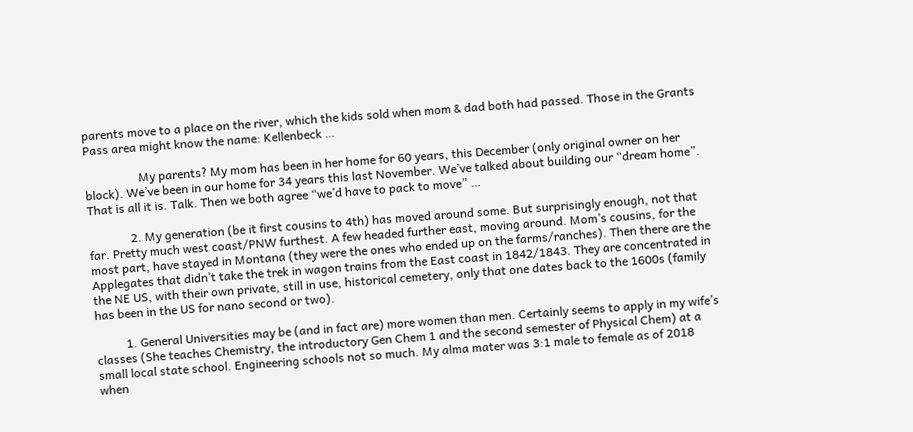parents move to a place on the river, which the kids sold when mom & dad both had passed. Those in the Grants Pass area might know the name: Kellenbeck …

                  My parents? My mom has been in her home for 60 years, this December (only original owner on her block). We’ve been in our home for 34 years this last November. We’ve talked about building our “dream home”. That is all it is. Talk. Then we both agree “we’d have to pack to move” …

              2. My generation (be it first cousins to 4th) has moved around some. But surprisingly enough, not that far. Pretty much west coast/PNW furthest. A few headed further east, moving around. Mom’s cousins, for the most part, have stayed in Montana (they were the ones who ended up on the farms/ranches). Then there are the Applegates that didn’t take the trek in wagon trains from the East coast in 1842/1843. They are concentrated in the NE US, with their own private, still in use, historical cemetery, only that one dates back to the 1600s (family has been in the US for nano second or two).

          1. General Universities may be (and in fact are) more women than men. Certainly seems to apply in my wife’s classes (She teaches Chemistry, the introductory Gen Chem 1 and the second semester of Physical Chem) at a small local state school. Engineering schools not so much. My alma mater was 3:1 male to female as of 2018 when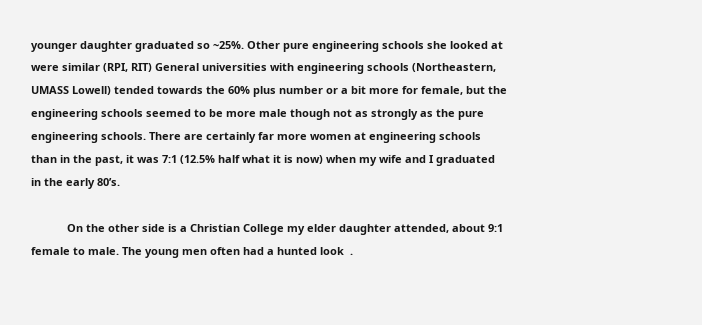younger daughter graduated so ~25%. Other pure engineering schools she looked at were similar (RPI, RIT) General universities with engineering schools (Northeastern, UMASS Lowell) tended towards the 60% plus number or a bit more for female, but the engineering schools seemed to be more male though not as strongly as the pure engineering schools. There are certainly far more women at engineering schools than in the past, it was 7:1 (12.5% half what it is now) when my wife and I graduated in the early 80’s.

            On the other side is a Christian College my elder daughter attended, about 9:1 female to male. The young men often had a hunted look  .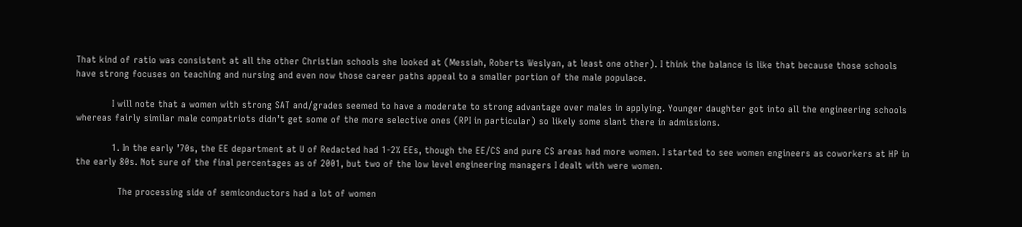That kind of ratio was consistent at all the other Christian schools she looked at (Messiah, Roberts Weslyan, at least one other). I think the balance is like that because those schools have strong focuses on teaching and nursing and even now those career paths appeal to a smaller portion of the male populace.

            I will note that a women with strong SAT and/grades seemed to have a moderate to strong advantage over males in applying. Younger daughter got into all the engineering schools whereas fairly similar male compatriots didn’t get some of the more selective ones (RPI in particular) so likely some slant there in admissions.

            1. In the early ’70s, the EE department at U of Redacted had 1-2% EEs, though the EE/CS and pure CS areas had more women. I started to see women engineers as coworkers at HP in the early 80s. Not sure of the final percentages as of 2001, but two of the low level engineering managers I dealt with were women.

              The processing side of semiconductors had a lot of women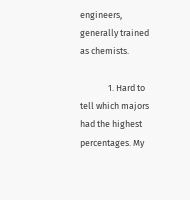engineers, generally trained as chemists.

              1. Hard to tell which majors had the highest percentages. My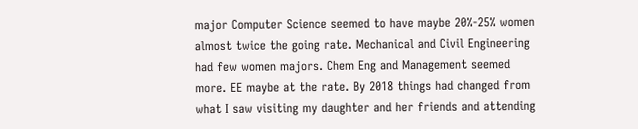major Computer Science seemed to have maybe 20%-25% women almost twice the going rate. Mechanical and Civil Engineering had few women majors. Chem Eng and Management seemed more. EE maybe at the rate. By 2018 things had changed from what I saw visiting my daughter and her friends and attending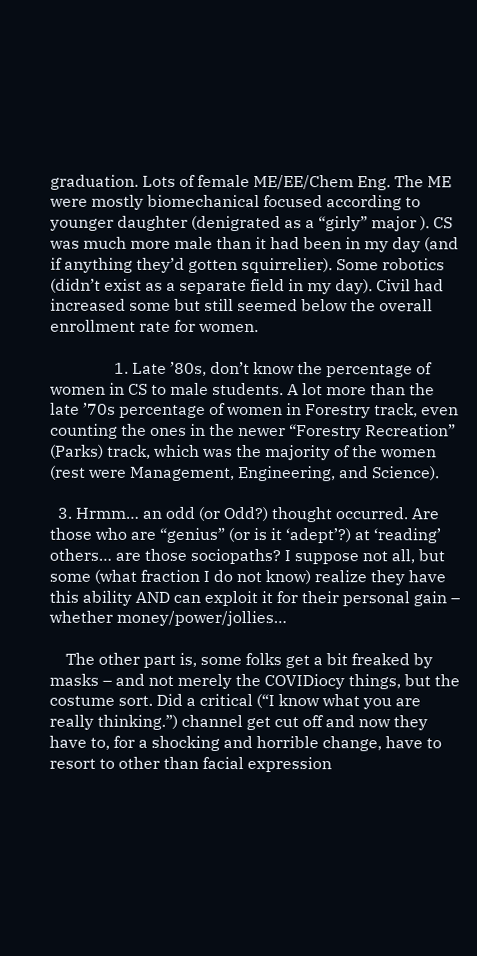graduation. Lots of female ME/EE/Chem Eng. The ME were mostly biomechanical focused according to younger daughter (denigrated as a “girly” major ). CS was much more male than it had been in my day (and if anything they’d gotten squirrelier). Some robotics (didn’t exist as a separate field in my day). Civil had increased some but still seemed below the overall enrollment rate for women.

                1. Late ’80s, don’t know the percentage of women in CS to male students. A lot more than the late ’70s percentage of women in Forestry track, even counting the ones in the newer “Forestry Recreation” (Parks) track, which was the majority of the women (rest were Management, Engineering, and Science).

  3. Hrmm… an odd (or Odd?) thought occurred. Are those who are “genius” (or is it ‘adept’?) at ‘reading’ others… are those sociopaths? I suppose not all, but some (what fraction I do not know) realize they have this ability AND can exploit it for their personal gain – whether money/power/jollies…

    The other part is, some folks get a bit freaked by masks – and not merely the COVIDiocy things, but the costume sort. Did a critical (“I know what you are really thinking.”) channel get cut off and now they have to, for a shocking and horrible change, have to resort to other than facial expression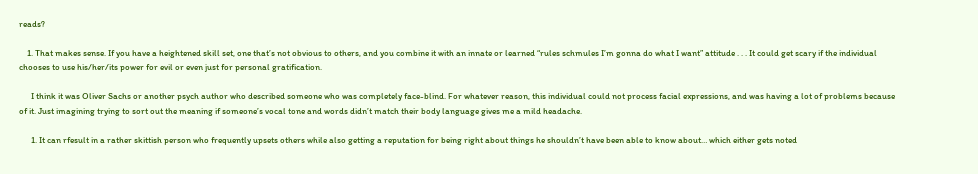reads?

    1. That makes sense. If you have a heightened skill set, one that’s not obvious to others, and you combine it with an innate or learned “rules schmules I’m gonna do what I want” attitude . . . It could get scary if the individual chooses to use his/her/its power for evil or even just for personal gratification.

      I think it was Oliver Sachs or another psych author who described someone who was completely face-blind. For whatever reason, this individual could not process facial expressions, and was having a lot of problems because of it. Just imagining trying to sort out the meaning if someone’s vocal tone and words didn’t match their body language gives me a mild headache.

      1. It can rfesult in a rather skittish person who frequently upsets others while also getting a reputation for being right about things he shouldn’t have been able to know about… which either gets noted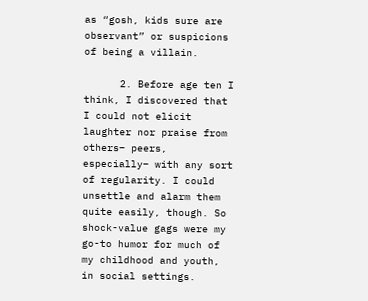as “gosh, kids sure are observant” or suspicions of being a villain.

      2. Before age ten I think, I discovered that I could not elicit laughter nor praise from others– peers, especially– with any sort of regularity. I could unsettle and alarm them quite easily, though. So shock-value gags were my go-to humor for much of my childhood and youth, in social settings.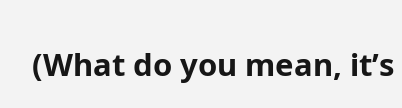(What do you mean, it’s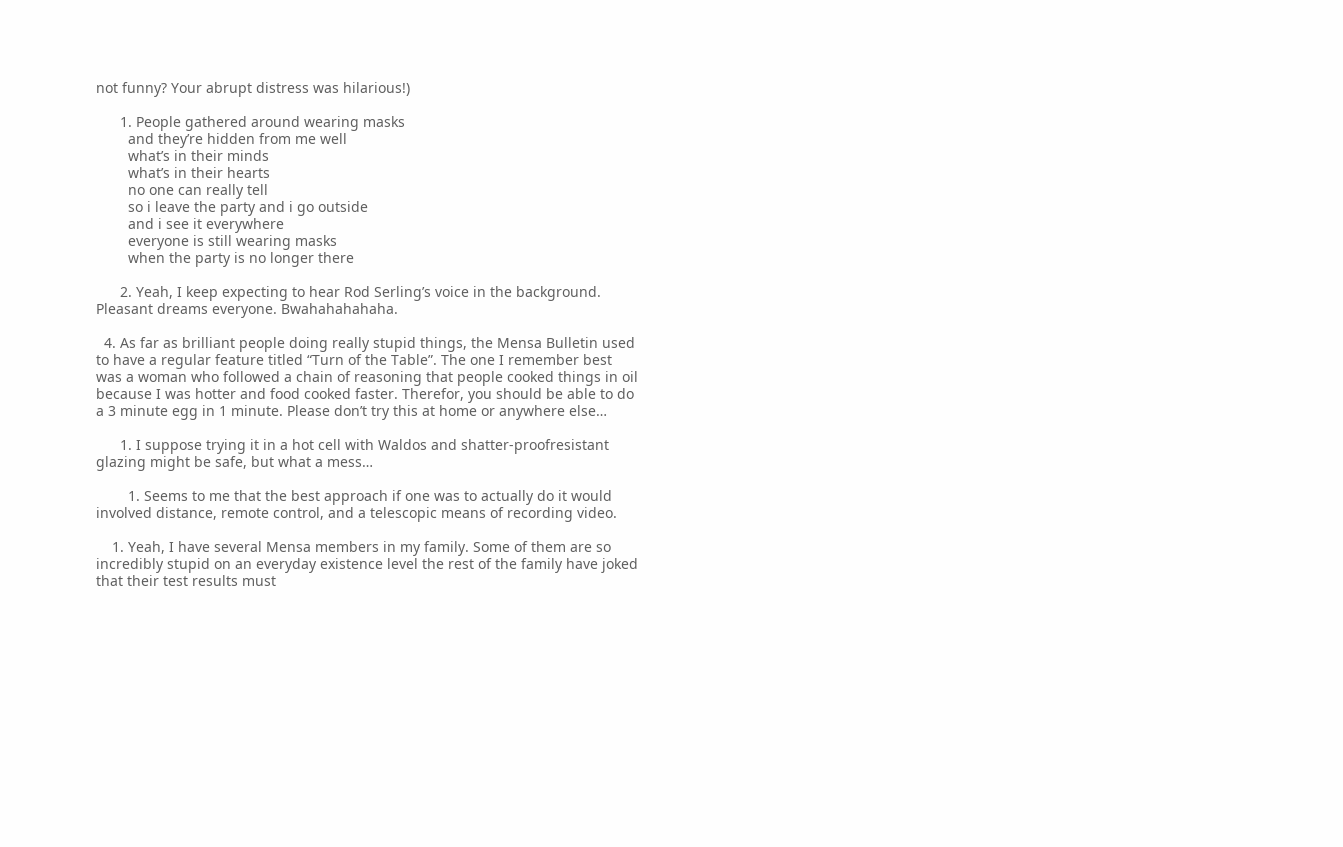not funny? Your abrupt distress was hilarious!)

      1. People gathered around wearing masks
        and they’re hidden from me well
        what’s in their minds
        what’s in their hearts
        no one can really tell
        so i leave the party and i go outside
        and i see it everywhere
        everyone is still wearing masks
        when the party is no longer there

      2. Yeah, I keep expecting to hear Rod Serling’s voice in the background. Pleasant dreams everyone. Bwahahahahaha.

  4. As far as brilliant people doing really stupid things, the Mensa Bulletin used to have a regular feature titled “Turn of the Table”. The one I remember best was a woman who followed a chain of reasoning that people cooked things in oil because I was hotter and food cooked faster. Therefor, you should be able to do a 3 minute egg in 1 minute. Please don’t try this at home or anywhere else…

      1. I suppose trying it in a hot cell with Waldos and shatter-proofresistant glazing might be safe, but what a mess…

        1. Seems to me that the best approach if one was to actually do it would involved distance, remote control, and a telescopic means of recording video.

    1. Yeah, I have several Mensa members in my family. Some of them are so incredibly stupid on an everyday existence level the rest of the family have joked that their test results must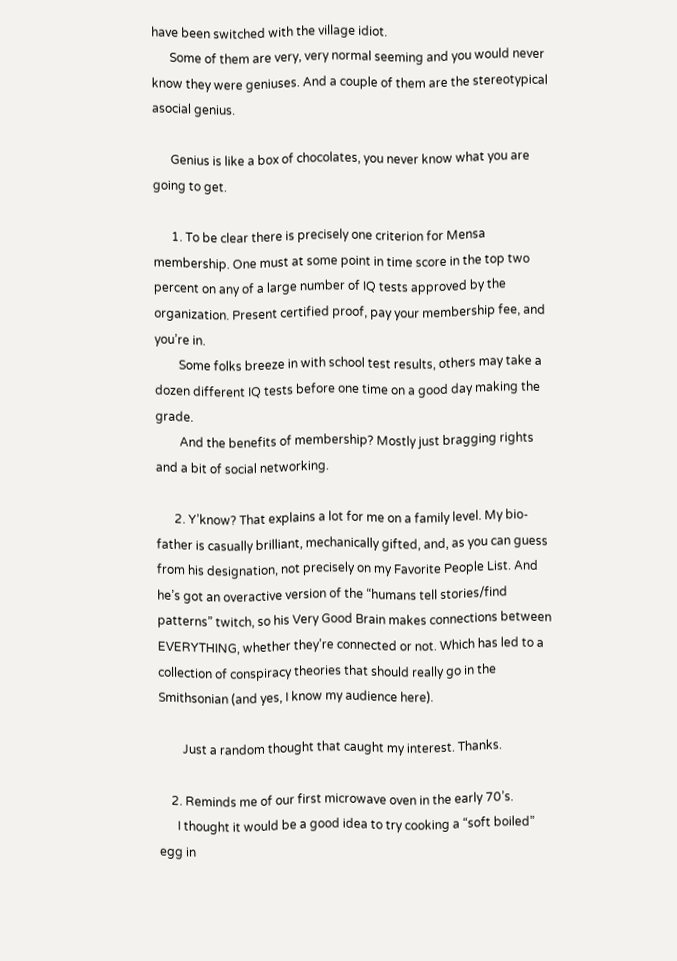have been switched with the village idiot.
      Some of them are very, very normal seeming and you would never know they were geniuses. And a couple of them are the stereotypical asocial genius.

      Genius is like a box of chocolates, you never know what you are going to get.

      1. To be clear there is precisely one criterion for Mensa membership. One must at some point in time score in the top two percent on any of a large number of IQ tests approved by the organization. Present certified proof, pay your membership fee, and you’re in.
        Some folks breeze in with school test results, others may take a dozen different IQ tests before one time on a good day making the grade.
        And the benefits of membership? Mostly just bragging rights and a bit of social networking.

      2. Y’know? That explains a lot for me on a family level. My bio-father is casually brilliant, mechanically gifted, and, as you can guess from his designation, not precisely on my Favorite People List. And he’s got an overactive version of the “humans tell stories/find patterns” twitch, so his Very Good Brain makes connections between EVERYTHING, whether they’re connected or not. Which has led to a collection of conspiracy theories that should really go in the Smithsonian (and yes, I know my audience here).

        Just a random thought that caught my interest. Thanks.

    2. Reminds me of our first microwave oven in the early 70’s.
      I thought it would be a good idea to try cooking a “soft boiled” egg in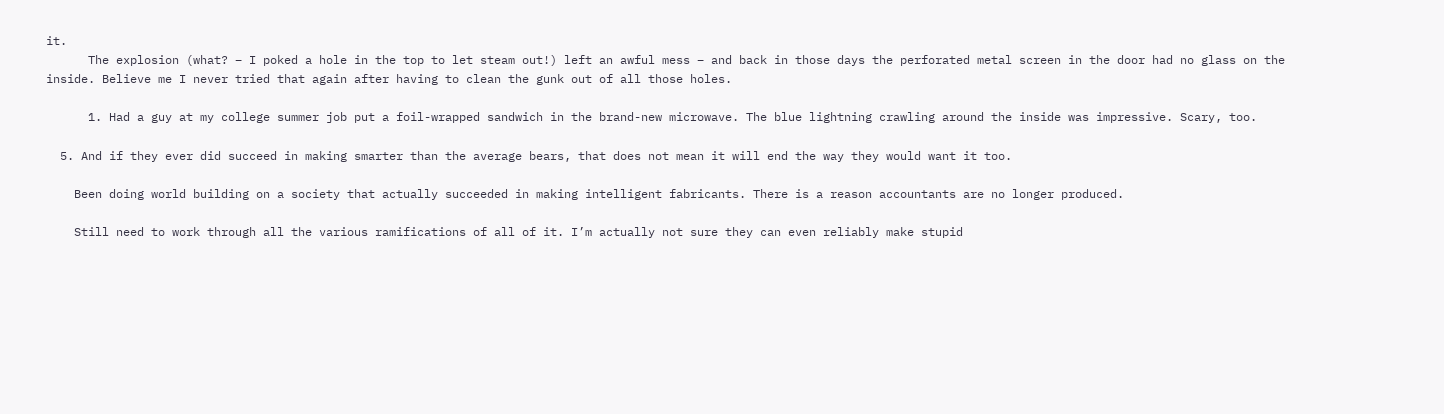it.
      The explosion (what? – I poked a hole in the top to let steam out!) left an awful mess – and back in those days the perforated metal screen in the door had no glass on the inside. Believe me I never tried that again after having to clean the gunk out of all those holes.

      1. Had a guy at my college summer job put a foil-wrapped sandwich in the brand-new microwave. The blue lightning crawling around the inside was impressive. Scary, too.

  5. And if they ever did succeed in making smarter than the average bears, that does not mean it will end the way they would want it too.

    Been doing world building on a society that actually succeeded in making intelligent fabricants. There is a reason accountants are no longer produced.

    Still need to work through all the various ramifications of all of it. I’m actually not sure they can even reliably make stupid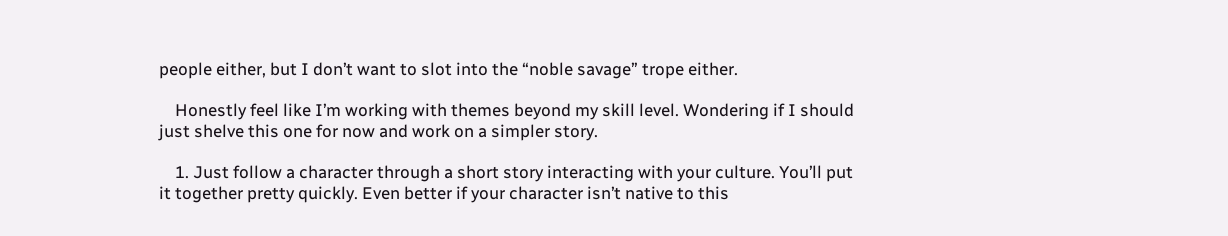people either, but I don’t want to slot into the “noble savage” trope either.

    Honestly feel like I’m working with themes beyond my skill level. Wondering if I should just shelve this one for now and work on a simpler story.

    1. Just follow a character through a short story interacting with your culture. You’ll put it together pretty quickly. Even better if your character isn’t native to this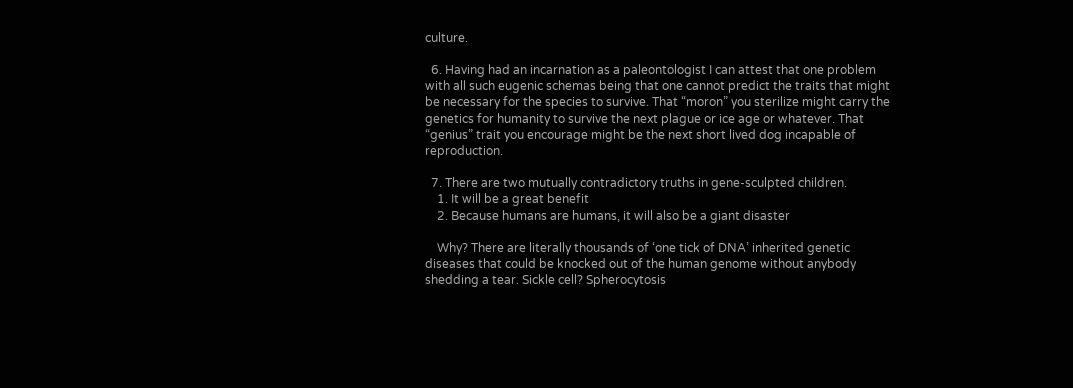culture.

  6. Having had an incarnation as a paleontologist I can attest that one problem with all such eugenic schemas being that one cannot predict the traits that might be necessary for the species to survive. That “moron” you sterilize might carry the genetics for humanity to survive the next plague or ice age or whatever. That “genius” trait you encourage might be the next short lived dog incapable of reproduction.

  7. There are two mutually contradictory truths in gene-sculpted children.
    1. It will be a great benefit
    2. Because humans are humans, it will also be a giant disaster

    Why? There are literally thousands of ‘one tick of DNA’ inherited genetic diseases that could be knocked out of the human genome without anybody shedding a tear. Sickle cell? Spherocytosis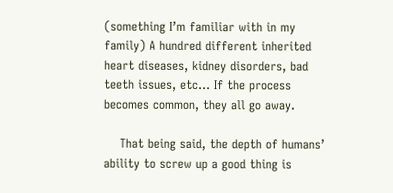(something I’m familiar with in my family) A hundred different inherited heart diseases, kidney disorders, bad teeth issues, etc… If the process becomes common, they all go away.

    That being said, the depth of humans’ ability to screw up a good thing is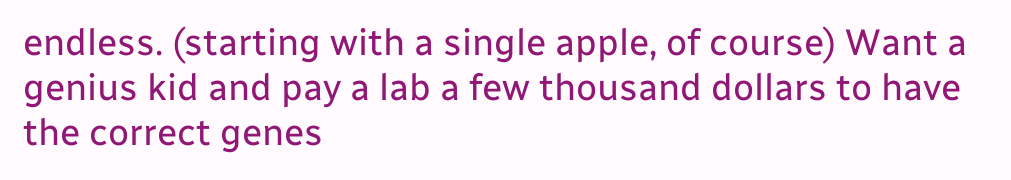endless. (starting with a single apple, of course) Want a genius kid and pay a lab a few thousand dollars to have the correct genes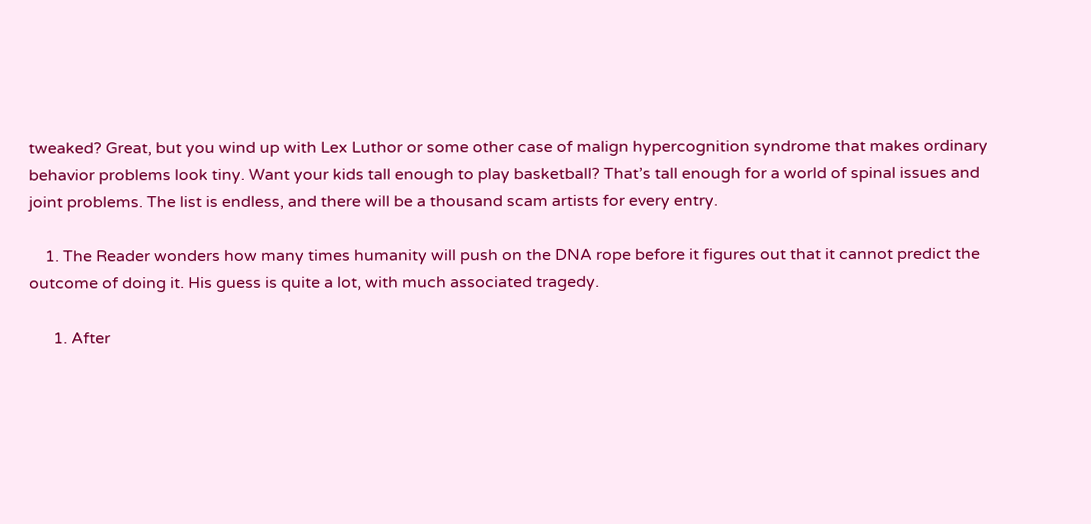tweaked? Great, but you wind up with Lex Luthor or some other case of malign hypercognition syndrome that makes ordinary behavior problems look tiny. Want your kids tall enough to play basketball? That’s tall enough for a world of spinal issues and joint problems. The list is endless, and there will be a thousand scam artists for every entry.

    1. The Reader wonders how many times humanity will push on the DNA rope before it figures out that it cannot predict the outcome of doing it. His guess is quite a lot, with much associated tragedy.

      1. After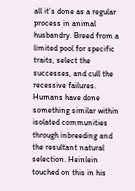all it’s done as a regular process in animal husbandry. Breed from a limited pool for specific traits, select the successes, and cull the recessive failures. Humans have done something similar within isolated communities through inbreeding and the resultant natural selection. Heinlein touched on this in his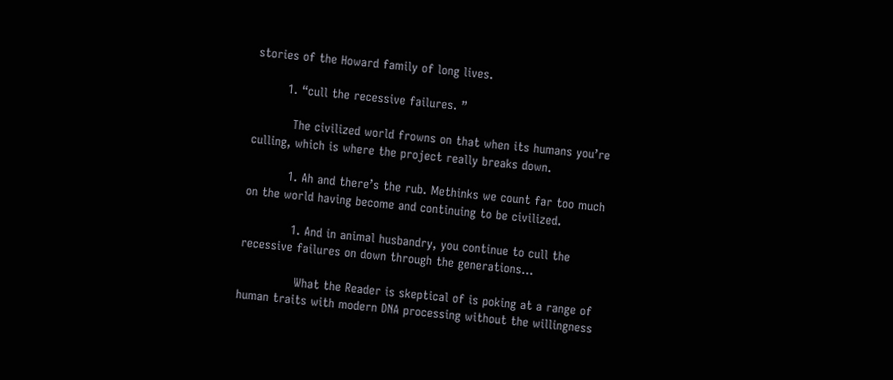stories of the Howard family of long lives.

        1. “cull the recessive failures. ”

          The civilized world frowns on that when its humans you’re culling, which is where the project really breaks down.

          1. Ah and there’s the rub. Methinks we count far too much on the world having become and continuing to be civilized.

            1. And in animal husbandry, you continue to cull the recessive failures on down through the generations…

              What the Reader is skeptical of is poking at a range of human traits with modern DNA processing without the willingness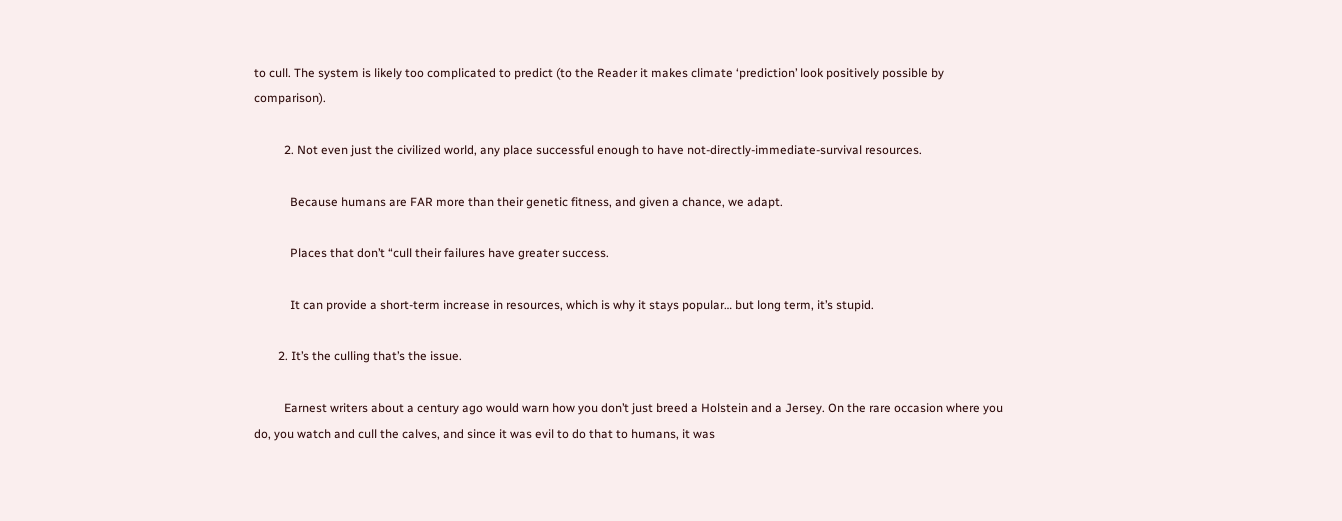to cull. The system is likely too complicated to predict (to the Reader it makes climate ‘prediction’ look positively possible by comparison).

          2. Not even just the civilized world, any place successful enough to have not-directly-immediate-survival resources.

            Because humans are FAR more than their genetic fitness, and given a chance, we adapt.

            Places that don’t “cull their failures have greater success.

            It can provide a short-term increase in resources, which is why it stays popular… but long term, it’s stupid.

        2. It’s the culling that’s the issue.

          Earnest writers about a century ago would warn how you don’t just breed a Holstein and a Jersey. On the rare occasion where you do, you watch and cull the calves, and since it was evil to do that to humans, it was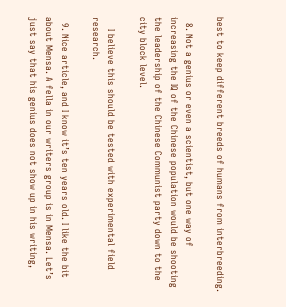best to keep different breeds of humans from interbreeding.

  8. Not a genius or even a scientist, but one way of increasing the IQ of the Chinese population would be shooting the leadership of the Chinese Communist party down to the city block level.

    I believe this should be tested with experimental field research.

  9. Nice article, and I know it’s ten years old. I like the bit about Mensa. A fella in our writers group is in Mensa. Let’s just say that his genius does not show up in his writing,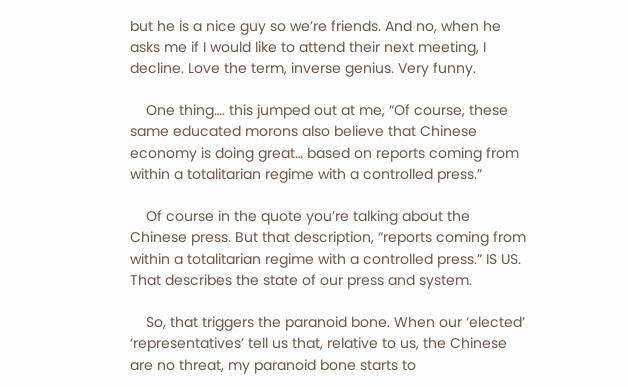but he is a nice guy so we’re friends. And no, when he asks me if I would like to attend their next meeting, I decline. Love the term, inverse genius. Very funny.

    One thing…. this jumped out at me, “Of course, these same educated morons also believe that Chinese economy is doing great… based on reports coming from within a totalitarian regime with a controlled press.”

    Of course in the quote you’re talking about the Chinese press. But that description, “reports coming from within a totalitarian regime with a controlled press.” IS US. That describes the state of our press and system.

    So, that triggers the paranoid bone. When our ‘elected’ ‘representatives’ tell us that, relative to us, the Chinese are no threat, my paranoid bone starts to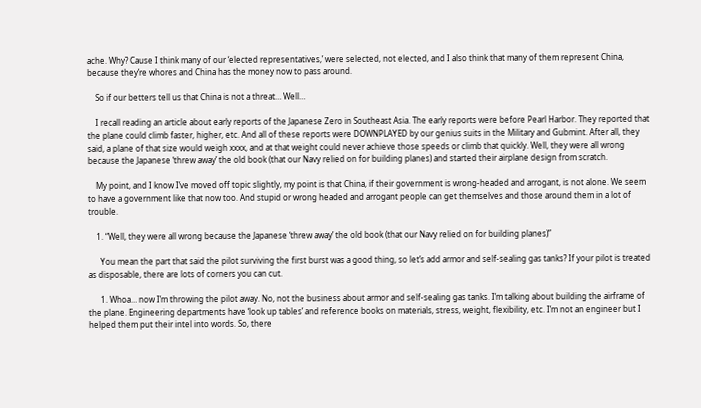ache. Why? Cause I think many of our ‘elected representatives,’ were selected, not elected, and I also think that many of them represent China, because they’re whores and China has the money now to pass around.

    So if our betters tell us that China is not a threat… Well…

    I recall reading an article about early reports of the Japanese Zero in Southeast Asia. The early reports were before Pearl Harbor. They reported that the plane could climb faster, higher, etc. And all of these reports were DOWNPLAYED by our genius suits in the Military and Gubmint. After all, they said, a plane of that size would weigh xxxx, and at that weight could never achieve those speeds or climb that quickly. Well, they were all wrong because the Japanese ‘threw away’ the old book (that our Navy relied on for building planes) and started their airplane design from scratch.

    My point, and I know I’ve moved off topic slightly, my point is that China, if their government is wrong-headed and arrogant, is not alone. We seem to have a government like that now too. And stupid or wrong headed and arrogant people can get themselves and those around them in a lot of trouble.

    1. “Well, they were all wrong because the Japanese ‘threw away’ the old book (that our Navy relied on for building planes)”

      You mean the part that said the pilot surviving the first burst was a good thing, so let’s add armor and self-sealing gas tanks? If your pilot is treated as disposable, there are lots of corners you can cut.

      1. Whoa… now I’m throwing the pilot away. No, not the business about armor and self-sealing gas tanks. I’m talking about building the airframe of the plane. Engineering departments have ‘look up tables’ and reference books on materials, stress, weight, flexibility, etc. I’m not an engineer but I helped them put their intel into words. So, there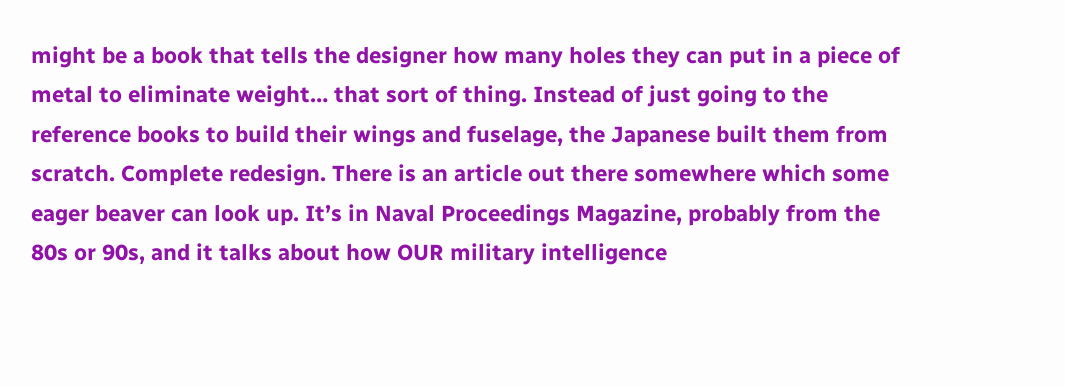might be a book that tells the designer how many holes they can put in a piece of metal to eliminate weight… that sort of thing. Instead of just going to the reference books to build their wings and fuselage, the Japanese built them from scratch. Complete redesign. There is an article out there somewhere which some eager beaver can look up. It’s in Naval Proceedings Magazine, probably from the 80s or 90s, and it talks about how OUR military intelligence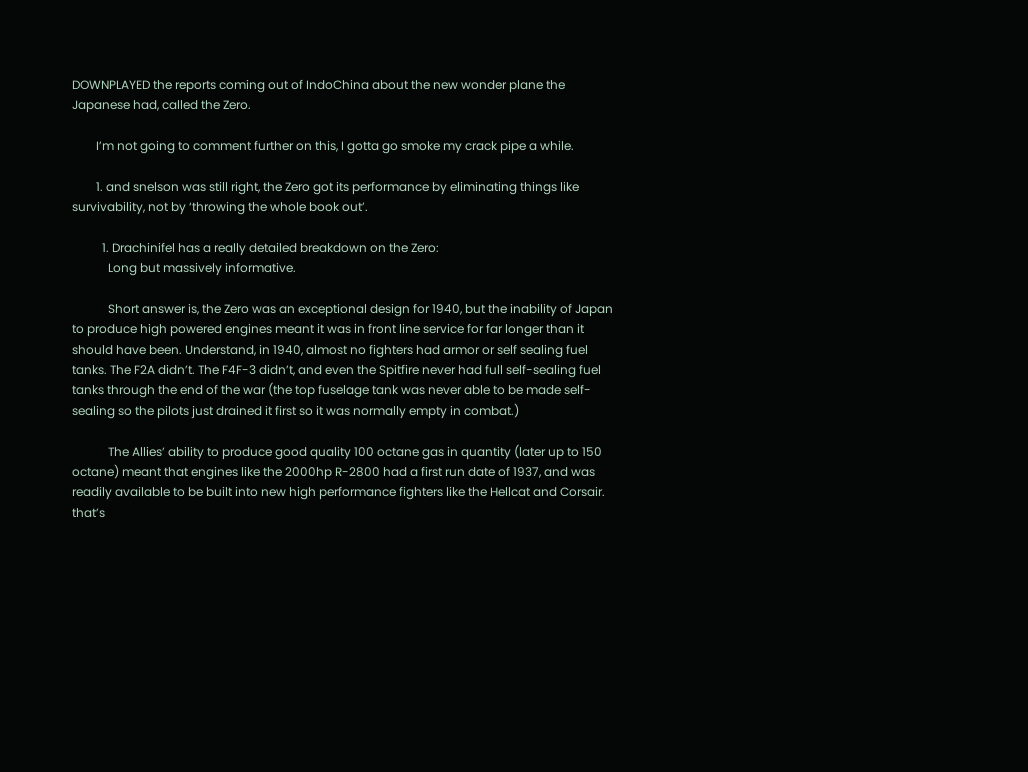DOWNPLAYED the reports coming out of IndoChina about the new wonder plane the Japanese had, called the Zero.

        I’m not going to comment further on this, I gotta go smoke my crack pipe a while.

        1. and snelson was still right, the Zero got its performance by eliminating things like survivability, not by ‘throwing the whole book out’.

          1. Drachinifel has a really detailed breakdown on the Zero:
            Long but massively informative.

            Short answer is, the Zero was an exceptional design for 1940, but the inability of Japan to produce high powered engines meant it was in front line service for far longer than it should have been. Understand, in 1940, almost no fighters had armor or self sealing fuel tanks. The F2A didn’t. The F4F-3 didn’t, and even the Spitfire never had full self-sealing fuel tanks through the end of the war (the top fuselage tank was never able to be made self-sealing so the pilots just drained it first so it was normally empty in combat.)

            The Allies’ ability to produce good quality 100 octane gas in quantity (later up to 150 octane) meant that engines like the 2000hp R-2800 had a first run date of 1937, and was readily available to be built into new high performance fighters like the Hellcat and Corsair. that’s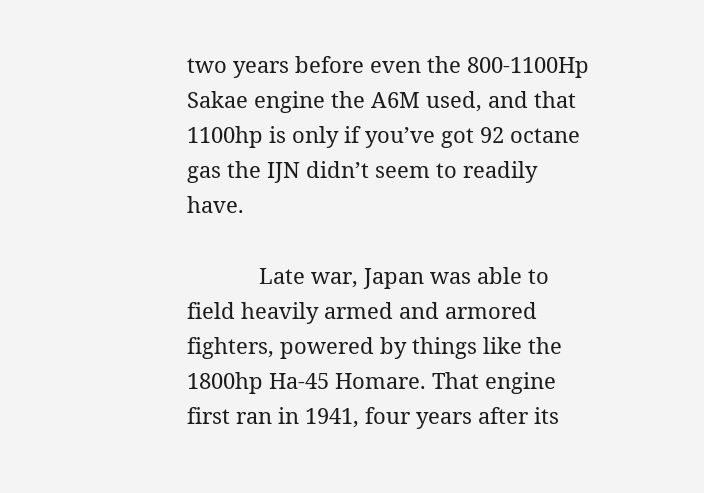two years before even the 800-1100Hp Sakae engine the A6M used, and that 1100hp is only if you’ve got 92 octane gas the IJN didn’t seem to readily have.

            Late war, Japan was able to field heavily armed and armored fighters, powered by things like the 1800hp Ha-45 Homare. That engine first ran in 1941, four years after its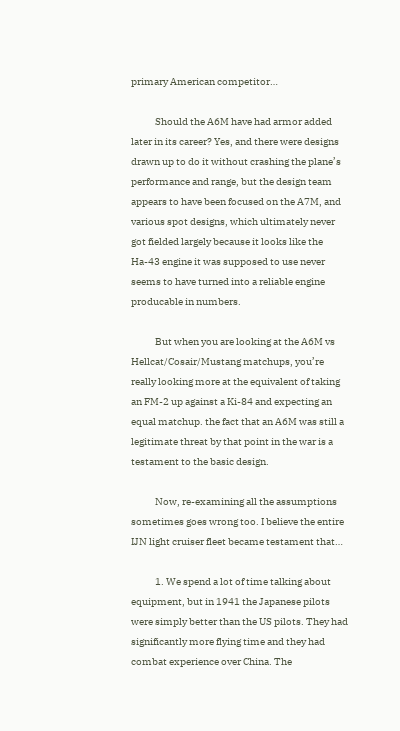primary American competitor…

            Should the A6M have had armor added later in its career? Yes, and there were designs drawn up to do it without crashing the plane’s performance and range, but the design team appears to have been focused on the A7M, and various spot designs, which ultimately never got fielded largely because it looks like the Ha-43 engine it was supposed to use never seems to have turned into a reliable engine producable in numbers.

            But when you are looking at the A6M vs Hellcat/Cosair/Mustang matchups, you’re really looking more at the equivalent of taking an FM-2 up against a Ki-84 and expecting an equal matchup. the fact that an A6M was still a legitimate threat by that point in the war is a testament to the basic design.

            Now, re-examining all the assumptions sometimes goes wrong too. I believe the entire IJN light cruiser fleet became testament that…

            1. We spend a lot of time talking about equipment, but in 1941 the Japanese pilots were simply better than the US pilots. They had significantly more flying time and they had combat experience over China. The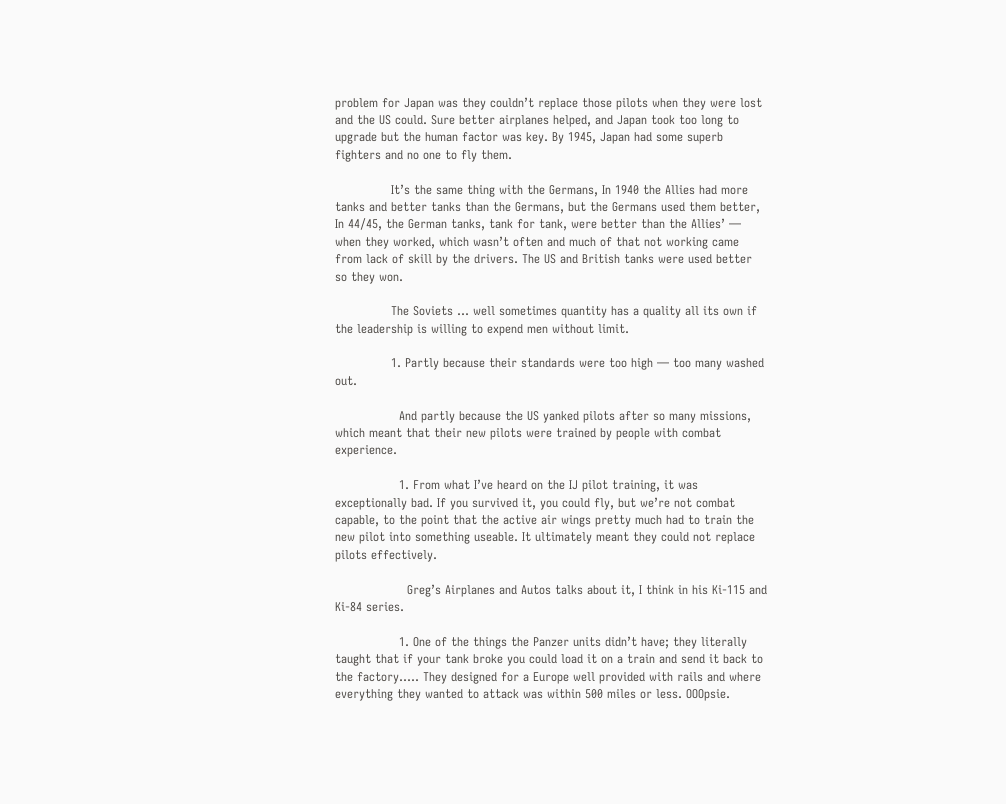problem for Japan was they couldn’t replace those pilots when they were lost and the US could. Sure better airplanes helped, and Japan took too long to upgrade but the human factor was key. By 1945, Japan had some superb fighters and no one to fly them.

              It’s the same thing with the Germans, In 1940 the Allies had more tanks and better tanks than the Germans, but the Germans used them better, In 44/45, the German tanks, tank for tank, were better than the Allies’ — when they worked, which wasn’t often and much of that not working came from lack of skill by the drivers. The US and British tanks were used better so they won.

              The Soviets … well sometimes quantity has a quality all its own if the leadership is willing to expend men without limit.

              1. Partly because their standards were too high — too many washed out.

                And partly because the US yanked pilots after so many missions, which meant that their new pilots were trained by people with combat experience.

                1. From what I’ve heard on the IJ pilot training, it was exceptionally bad. If you survived it, you could fly, but we’re not combat capable, to the point that the active air wings pretty much had to train the new pilot into something useable. It ultimately meant they could not replace pilots effectively.

                  Greg’s Airplanes and Autos talks about it, I think in his Ki-115 and Ki-84 series.

                1. One of the things the Panzer units didn’t have; they literally taught that if your tank broke you could load it on a train and send it back to the factory….. They designed for a Europe well provided with rails and where everything they wanted to attack was within 500 miles or less. OOOpsie.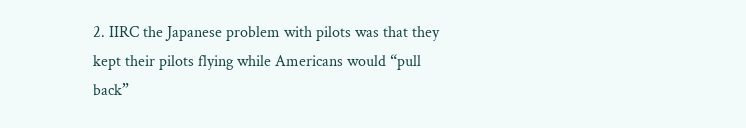2. IIRC the Japanese problem with pilots was that they kept their pilots flying while Americans would “pull back”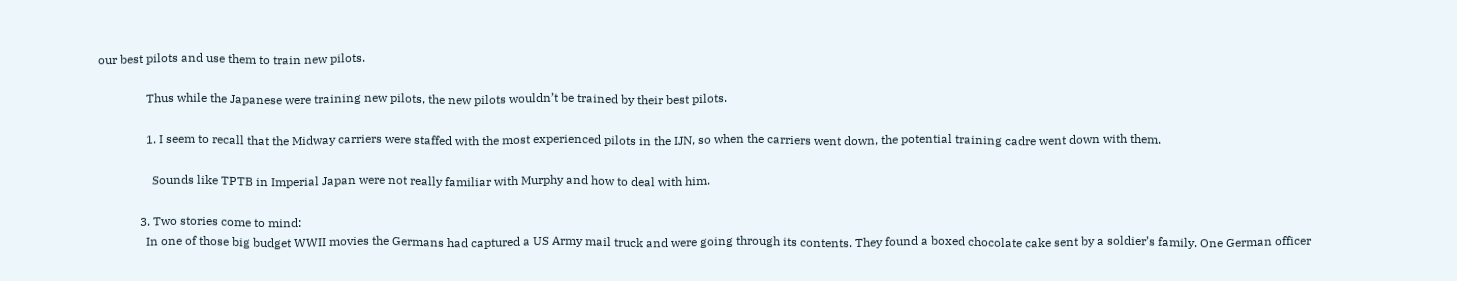our best pilots and use them to train new pilots.

                Thus while the Japanese were training new pilots, the new pilots wouldn’t be trained by their best pilots.

                1. I seem to recall that the Midway carriers were staffed with the most experienced pilots in the IJN, so when the carriers went down, the potential training cadre went down with them.

                  Sounds like TPTB in Imperial Japan were not really familiar with Murphy and how to deal with him.

              3. Two stories come to mind:
                In one of those big budget WWII movies the Germans had captured a US Army mail truck and were going through its contents. They found a boxed chocolate cake sent by a soldier’s family. One German officer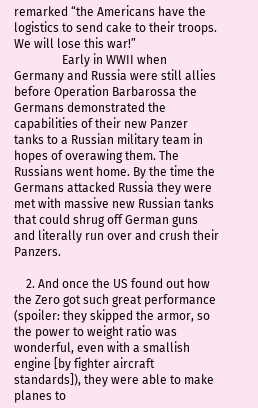remarked “the Americans have the logistics to send cake to their troops. We will lose this war!”
                Early in WWII when Germany and Russia were still allies before Operation Barbarossa the Germans demonstrated the capabilities of their new Panzer tanks to a Russian military team in hopes of overawing them. The Russians went home. By the time the Germans attacked Russia they were met with massive new Russian tanks that could shrug off German guns and literally run over and crush their Panzers.

    2. And once the US found out how the Zero got such great performance (spoiler: they skipped the armor, so the power to weight ratio was wonderful, even with a smallish engine [by fighter aircraft standards]), they were able to make planes to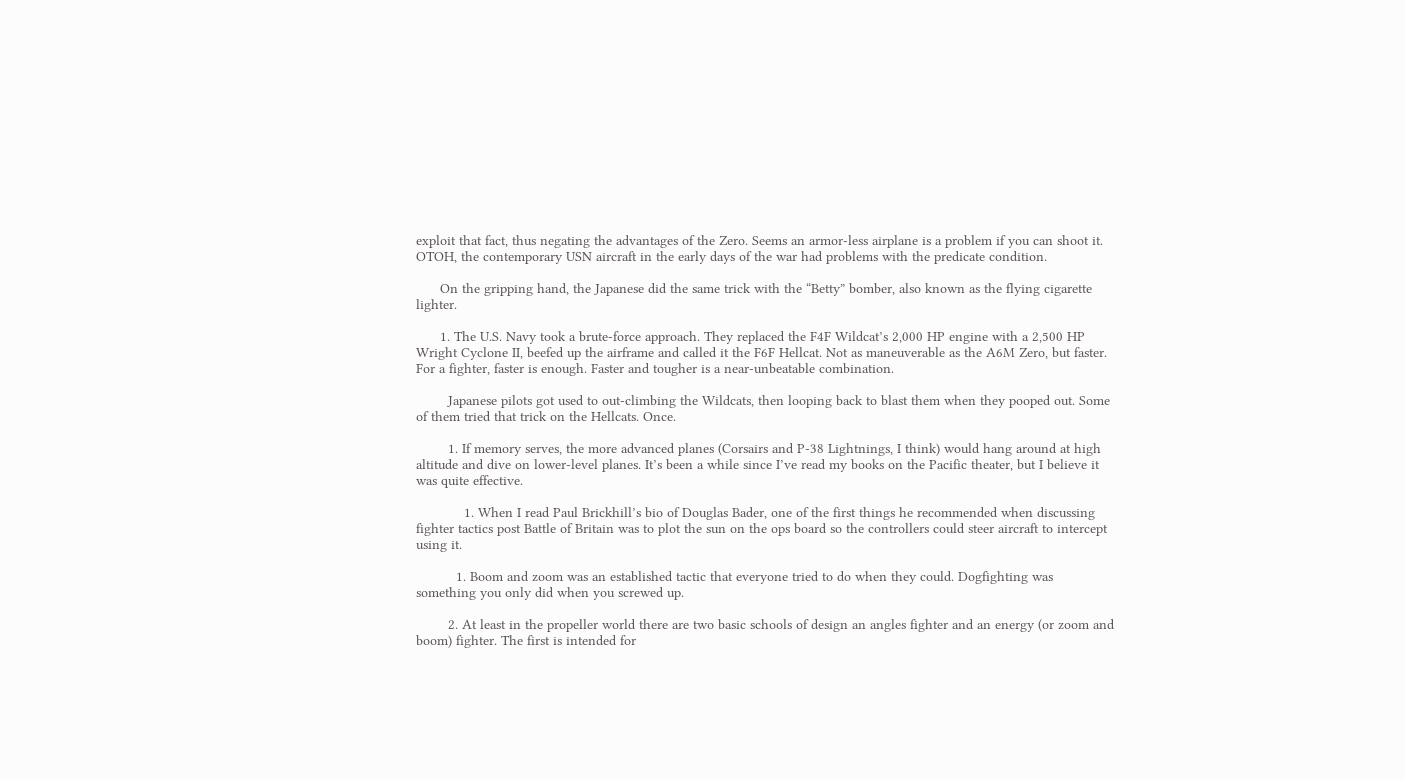exploit that fact, thus negating the advantages of the Zero. Seems an armor-less airplane is a problem if you can shoot it. OTOH, the contemporary USN aircraft in the early days of the war had problems with the predicate condition.

      On the gripping hand, the Japanese did the same trick with the “Betty” bomber, also known as the flying cigarette lighter.

      1. The U.S. Navy took a brute-force approach. They replaced the F4F Wildcat’s 2,000 HP engine with a 2,500 HP Wright Cyclone II, beefed up the airframe and called it the F6F Hellcat. Not as maneuverable as the A6M Zero, but faster. For a fighter, faster is enough. Faster and tougher is a near-unbeatable combination.

        Japanese pilots got used to out-climbing the Wildcats, then looping back to blast them when they pooped out. Some of them tried that trick on the Hellcats. Once.

        1. If memory serves, the more advanced planes (Corsairs and P-38 Lightnings, I think) would hang around at high altitude and dive on lower-level planes. It’s been a while since I’ve read my books on the Pacific theater, but I believe it was quite effective.

            1. When I read Paul Brickhill’s bio of Douglas Bader, one of the first things he recommended when discussing fighter tactics post Battle of Britain was to plot the sun on the ops board so the controllers could steer aircraft to intercept using it.

          1. Boom and zoom was an established tactic that everyone tried to do when they could. Dogfighting was something you only did when you screwed up.

        2. At least in the propeller world there are two basic schools of design an angles fighter and an energy (or zoom and boom) fighter. The first is intended for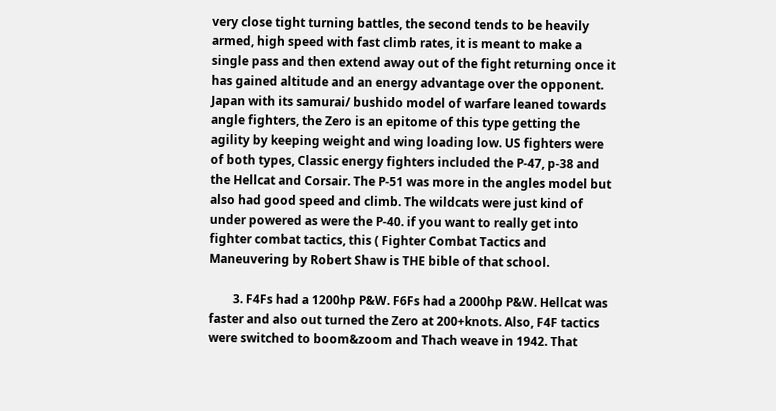very close tight turning battles, the second tends to be heavily armed, high speed with fast climb rates, it is meant to make a single pass and then extend away out of the fight returning once it has gained altitude and an energy advantage over the opponent. Japan with its samurai/ bushido model of warfare leaned towards angle fighters, the Zero is an epitome of this type getting the agility by keeping weight and wing loading low. US fighters were of both types, Classic energy fighters included the P-47, p-38 and the Hellcat and Corsair. The P-51 was more in the angles model but also had good speed and climb. The wildcats were just kind of under powered as were the P-40. if you want to really get into fighter combat tactics, this ( Fighter Combat Tactics and Maneuvering by Robert Shaw is THE bible of that school.

        3. F4Fs had a 1200hp P&W. F6Fs had a 2000hp P&W. Hellcat was faster and also out turned the Zero at 200+knots. Also, F4F tactics were switched to boom&zoom and Thach weave in 1942. That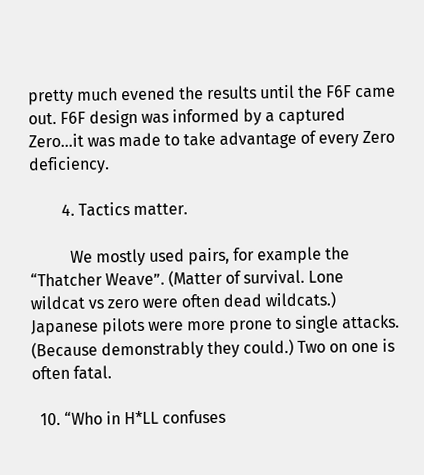pretty much evened the results until the F6F came out. F6F design was informed by a captured Zero…it was made to take advantage of every Zero deficiency.

        4. Tactics matter.

          We mostly used pairs, for example the “Thatcher Weave”. (Matter of survival. Lone wildcat vs zero were often dead wildcats.) Japanese pilots were more prone to single attacks. (Because demonstrably they could.) Two on one is often fatal.

  10. “Who in H*LL confuses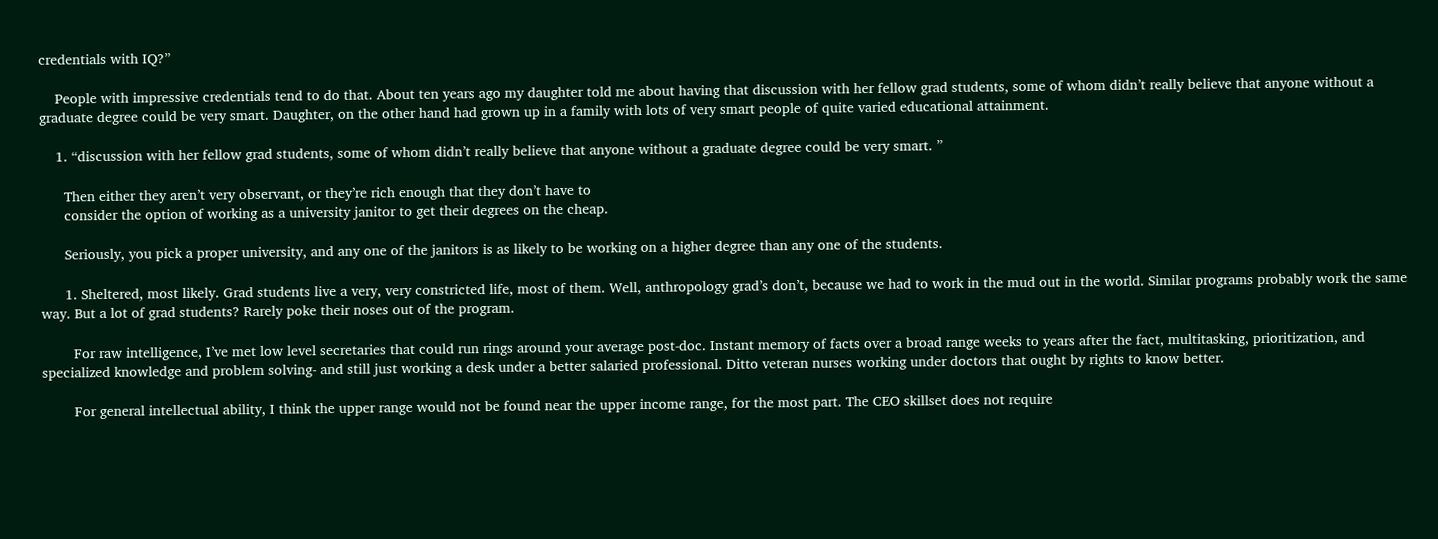credentials with IQ?”

    People with impressive credentials tend to do that. About ten years ago my daughter told me about having that discussion with her fellow grad students, some of whom didn’t really believe that anyone without a graduate degree could be very smart. Daughter, on the other hand had grown up in a family with lots of very smart people of quite varied educational attainment.

    1. “discussion with her fellow grad students, some of whom didn’t really believe that anyone without a graduate degree could be very smart. ”

      Then either they aren’t very observant, or they’re rich enough that they don’t have to
      consider the option of working as a university janitor to get their degrees on the cheap.

      Seriously, you pick a proper university, and any one of the janitors is as likely to be working on a higher degree than any one of the students.

      1. Sheltered, most likely. Grad students live a very, very constricted life, most of them. Well, anthropology grad’s don’t, because we had to work in the mud out in the world. Similar programs probably work the same way. But a lot of grad students? Rarely poke their noses out of the program.

        For raw intelligence, I’ve met low level secretaries that could run rings around your average post-doc. Instant memory of facts over a broad range weeks to years after the fact, multitasking, prioritization, and specialized knowledge and problem solving- and still just working a desk under a better salaried professional. Ditto veteran nurses working under doctors that ought by rights to know better.

        For general intellectual ability, I think the upper range would not be found near the upper income range, for the most part. The CEO skillset does not require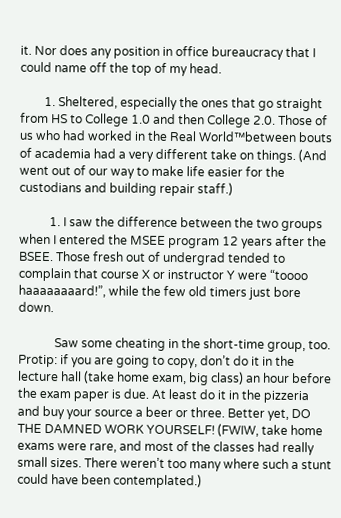it. Nor does any position in office bureaucracy that I could name off the top of my head.

        1. Sheltered, especially the ones that go straight from HS to College 1.0 and then College 2.0. Those of us who had worked in the Real World™between bouts of academia had a very different take on things. (And went out of our way to make life easier for the custodians and building repair staff.)

          1. I saw the difference between the two groups when I entered the MSEE program 12 years after the BSEE. Those fresh out of undergrad tended to complain that course X or instructor Y were “toooo haaaaaaaard!”, while the few old timers just bore down.

            Saw some cheating in the short-time group, too. Protip: if you are going to copy, don’t do it in the lecture hall (take home exam, big class) an hour before the exam paper is due. At least do it in the pizzeria and buy your source a beer or three. Better yet, DO THE DAMNED WORK YOURSELF! (FWIW, take home exams were rare, and most of the classes had really small sizes. There weren’t too many where such a stunt could have been contemplated.)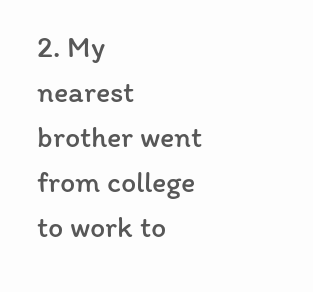2. My nearest brother went from college to work to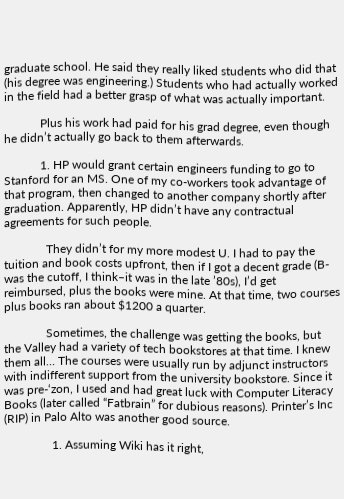graduate school. He said they really liked students who did that (his degree was engineering.) Students who had actually worked in the field had a better grasp of what was actually important.

            Plus his work had paid for his grad degree, even though he didn’t actually go back to them afterwards.

            1. HP would grant certain engineers funding to go to Stanford for an MS. One of my co-workers took advantage of that program, then changed to another company shortly after graduation. Apparently, HP didn’t have any contractual agreements for such people.

              They didn’t for my more modest U. I had to pay the tuition and book costs upfront, then if I got a decent grade (B- was the cutoff, I think–it was in the late ’80s), I’d get reimbursed, plus the books were mine. At that time, two courses plus books ran about $1200 a quarter.

              Sometimes, the challenge was getting the books, but the Valley had a variety of tech bookstores at that time. I knew them all… The courses were usually run by adjunct instructors with indifferent support from the university bookstore. Since it was pre-‘zon, I used and had great luck with Computer Literacy Books (later called “Fatbrain” for dubious reasons). Printer’s Inc (RIP) in Palo Alto was another good source.

                1. Assuming Wiki has it right,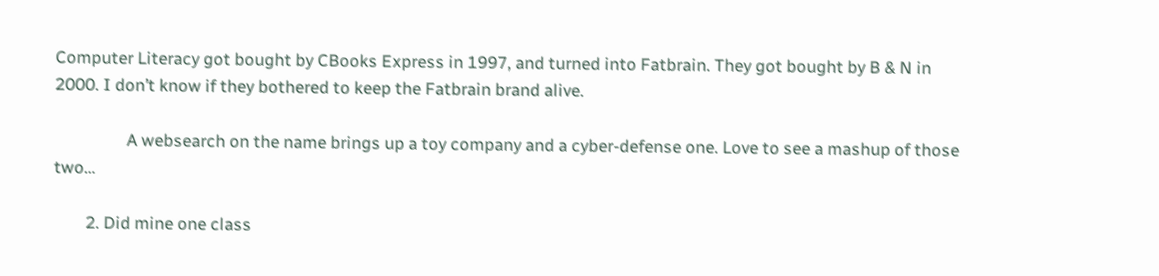Computer Literacy got bought by CBooks Express in 1997, and turned into Fatbrain. They got bought by B & N in 2000. I don’t know if they bothered to keep the Fatbrain brand alive.

                  A websearch on the name brings up a toy company and a cyber-defense one. Love to see a mashup of those two…

        2. Did mine one class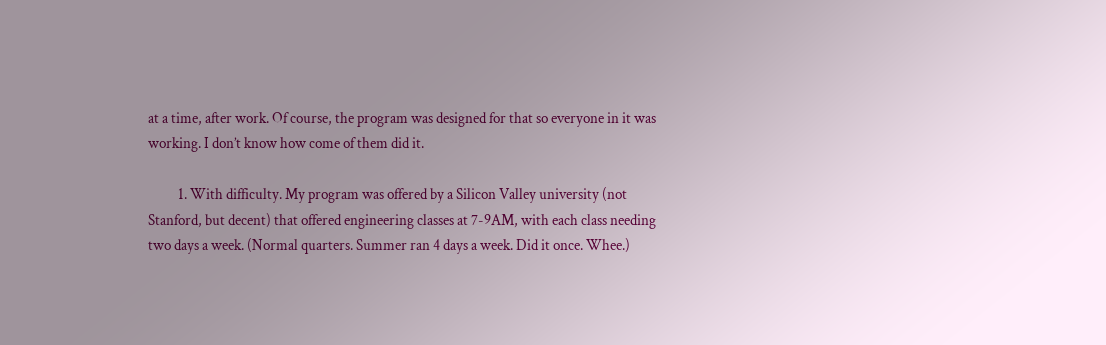at a time, after work. Of course, the program was designed for that so everyone in it was working. I don’t know how come of them did it.

          1. With difficulty. My program was offered by a Silicon Valley university (not Stanford, but decent) that offered engineering classes at 7-9AM, with each class needing two days a week. (Normal quarters. Summer ran 4 days a week. Did it once. Whee.)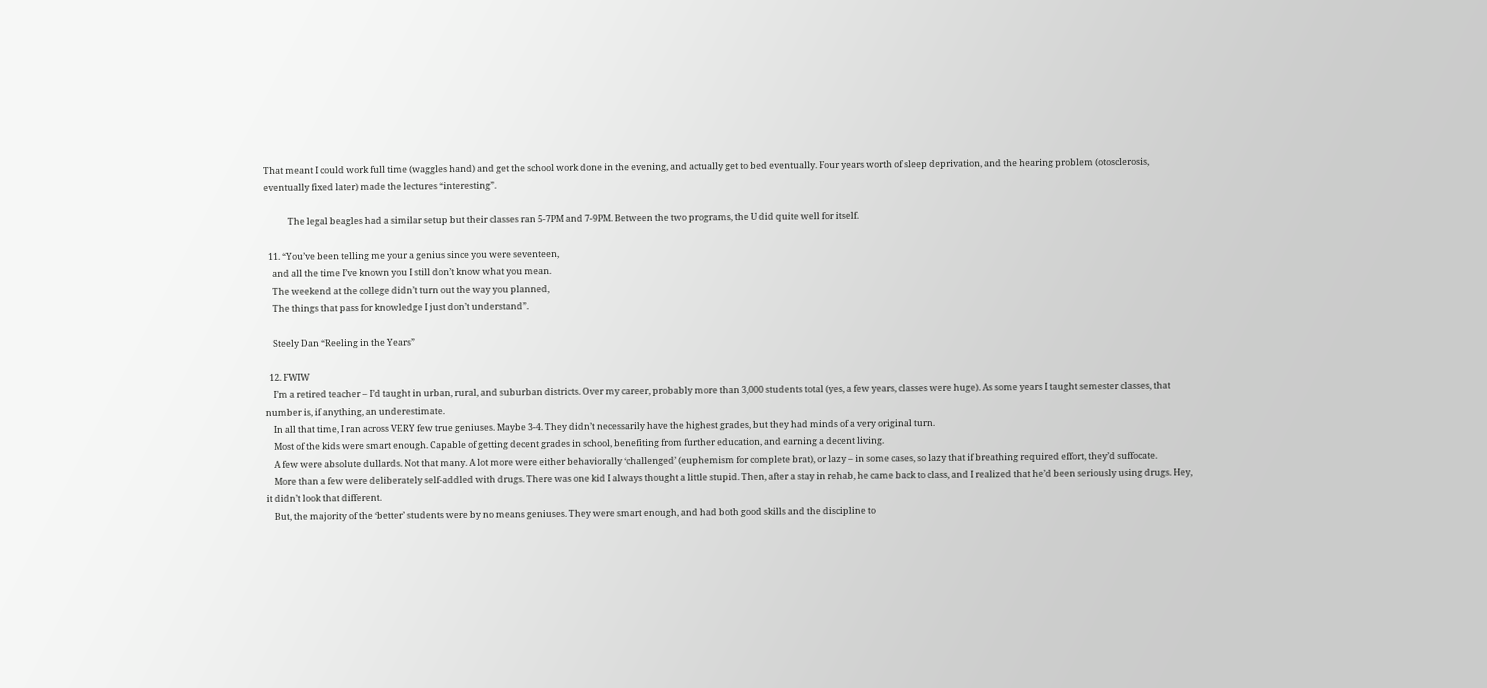That meant I could work full time (waggles hand) and get the school work done in the evening, and actually get to bed eventually. Four years worth of sleep deprivation, and the hearing problem (otosclerosis, eventually fixed later) made the lectures “interesting”.

            The legal beagles had a similar setup but their classes ran 5-7PM and 7-9PM. Between the two programs, the U did quite well for itself.

  11. “You’ve been telling me your a genius since you were seventeen,
    and all the time I’ve known you I still don’t know what you mean.
    The weekend at the college didn’t turn out the way you planned,
    The things that pass for knowledge I just don’t understand”.

    Steely Dan “Reeling in the Years”

  12. FWIW
    I’m a retired teacher – I’d taught in urban, rural, and suburban districts. Over my career, probably more than 3,000 students total (yes, a few years, classes were huge). As some years I taught semester classes, that number is, if anything, an underestimate.
    In all that time, I ran across VERY few true geniuses. Maybe 3-4. They didn’t necessarily have the highest grades, but they had minds of a very original turn.
    Most of the kids were smart enough. Capable of getting decent grades in school, benefiting from further education, and earning a decent living.
    A few were absolute dullards. Not that many. A lot more were either behaviorally ‘challenged’ (euphemism for complete brat), or lazy – in some cases, so lazy that if breathing required effort, they’d suffocate.
    More than a few were deliberately self-addled with drugs. There was one kid I always thought a little stupid. Then, after a stay in rehab, he came back to class, and I realized that he’d been seriously using drugs. Hey, it didn’t look that different.
    But, the majority of the ‘better’ students were by no means geniuses. They were smart enough, and had both good skills and the discipline to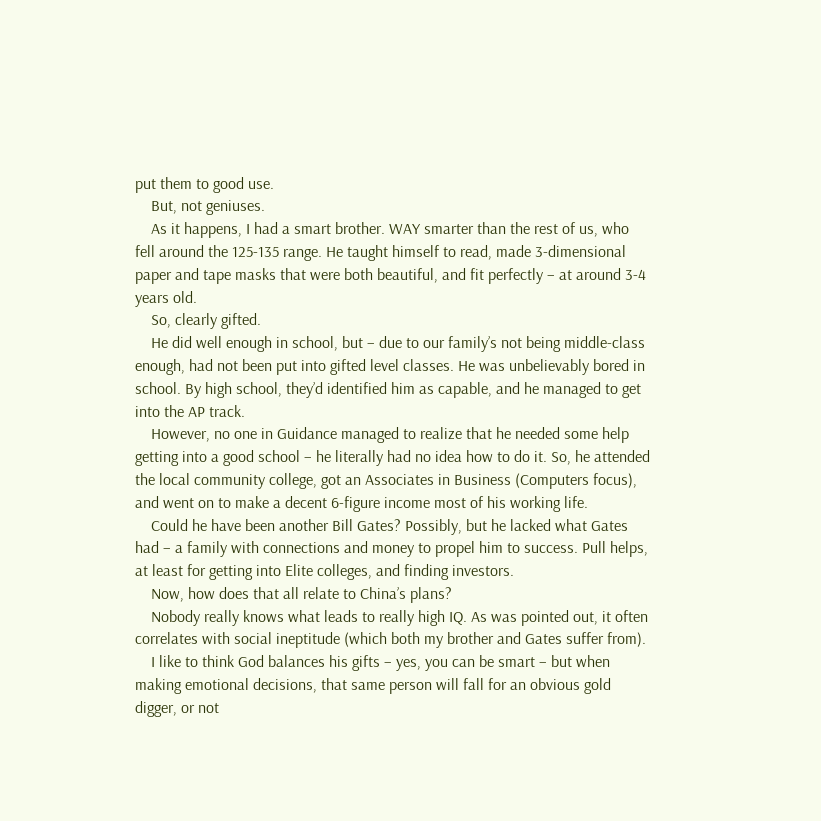put them to good use.
    But, not geniuses.
    As it happens, I had a smart brother. WAY smarter than the rest of us, who fell around the 125-135 range. He taught himself to read, made 3-dimensional paper and tape masks that were both beautiful, and fit perfectly – at around 3-4 years old.
    So, clearly gifted.
    He did well enough in school, but – due to our family’s not being middle-class enough, had not been put into gifted level classes. He was unbelievably bored in school. By high school, they’d identified him as capable, and he managed to get into the AP track.
    However, no one in Guidance managed to realize that he needed some help getting into a good school – he literally had no idea how to do it. So, he attended the local community college, got an Associates in Business (Computers focus), and went on to make a decent 6-figure income most of his working life.
    Could he have been another Bill Gates? Possibly, but he lacked what Gates had – a family with connections and money to propel him to success. Pull helps, at least for getting into Elite colleges, and finding investors.
    Now, how does that all relate to China’s plans?
    Nobody really knows what leads to really high IQ. As was pointed out, it often correlates with social ineptitude (which both my brother and Gates suffer from).
    I like to think God balances his gifts – yes, you can be smart – but when making emotional decisions, that same person will fall for an obvious gold digger, or not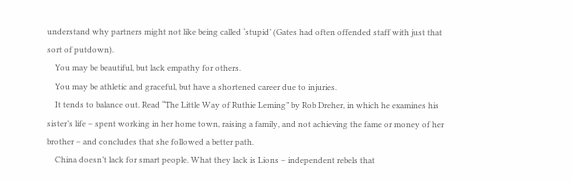understand why partners might not like being called ‘stupid’ (Gates had often offended staff with just that sort of putdown).
    You may be beautiful, but lack empathy for others.
    You may be athletic and graceful, but have a shortened career due to injuries.
    It tends to balance out. Read “The Little Way of Ruthie Leming” by Rob Dreher, in which he examines his sister’s life – spent working in her home town, raising a family, and not achieving the fame or money of her brother – and concludes that she followed a better path.
    China doesn’t lack for smart people. What they lack is Lions – independent rebels that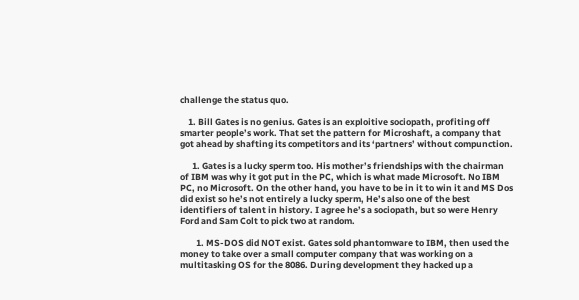challenge the status quo.

    1. Bill Gates is no genius. Gates is an exploitive sociopath, profiting off smarter people’s work. That set the pattern for Microshaft, a company that got ahead by shafting its competitors and its ‘partners’ without compunction.

      1. Gates is a lucky sperm too. His mother’s friendships with the chairman of IBM was why it got put in the PC, which is what made Microsoft. No IBM PC, no Microsoft. On the other hand, you have to be in it to win it and MS Dos did exist so he’s not entirely a lucky sperm, He’s also one of the best identifiers of talent in history. I agree he’s a sociopath, but so were Henry Ford and Sam Colt to pick two at random.

        1. MS-DOS did NOT exist. Gates sold phantomware to IBM, then used the money to take over a small computer company that was working on a multitasking OS for the 8086. During development they hacked up a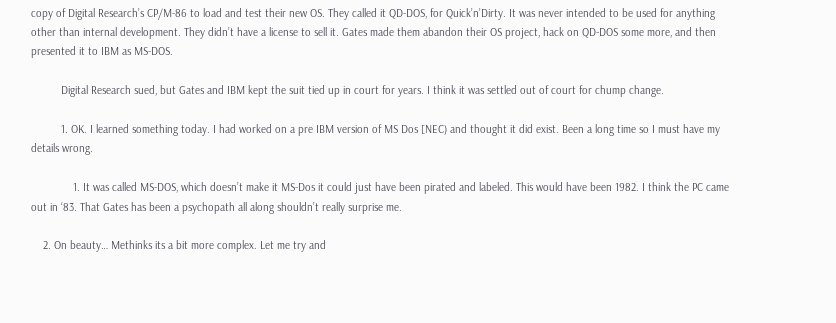copy of Digital Research’s CP/M-86 to load and test their new OS. They called it QD-DOS, for Quick’n’Dirty. It was never intended to be used for anything other than internal development. They didn’t have a license to sell it. Gates made them abandon their OS project, hack on QD-DOS some more, and then presented it to IBM as MS-DOS.

          Digital Research sued, but Gates and IBM kept the suit tied up in court for years. I think it was settled out of court for chump change.

          1. OK. I learned something today. I had worked on a pre IBM version of MS Dos [NEC) and thought it did exist. Been a long time so I must have my details wrong.

              1. It was called MS-DOS, which doesn’t make it MS-Dos it could just have been pirated and labeled. This would have been 1982. I think the PC came out in ‘83. That Gates has been a psychopath all along shouldn’t really surprise me.

    2. On beauty… Methinks its a bit more complex. Let me try and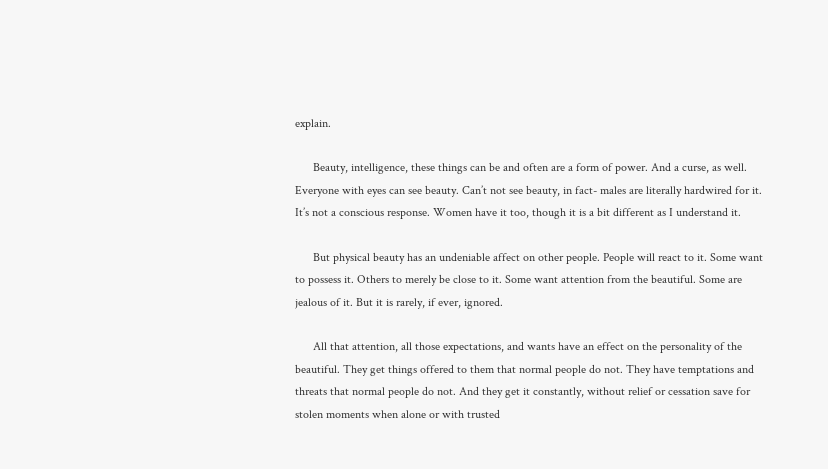explain.

      Beauty, intelligence, these things can be and often are a form of power. And a curse, as well. Everyone with eyes can see beauty. Can’t not see beauty, in fact- males are literally hardwired for it. It’s not a conscious response. Women have it too, though it is a bit different as I understand it.

      But physical beauty has an undeniable affect on other people. People will react to it. Some want to possess it. Others to merely be close to it. Some want attention from the beautiful. Some are jealous of it. But it is rarely, if ever, ignored.

      All that attention, all those expectations, and wants have an effect on the personality of the beautiful. They get things offered to them that normal people do not. They have temptations and threats that normal people do not. And they get it constantly, without relief or cessation save for stolen moments when alone or with trusted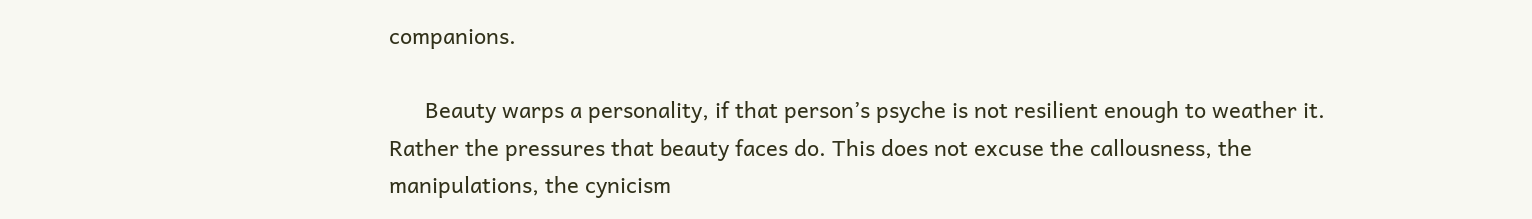companions.

      Beauty warps a personality, if that person’s psyche is not resilient enough to weather it. Rather the pressures that beauty faces do. This does not excuse the callousness, the manipulations, the cynicism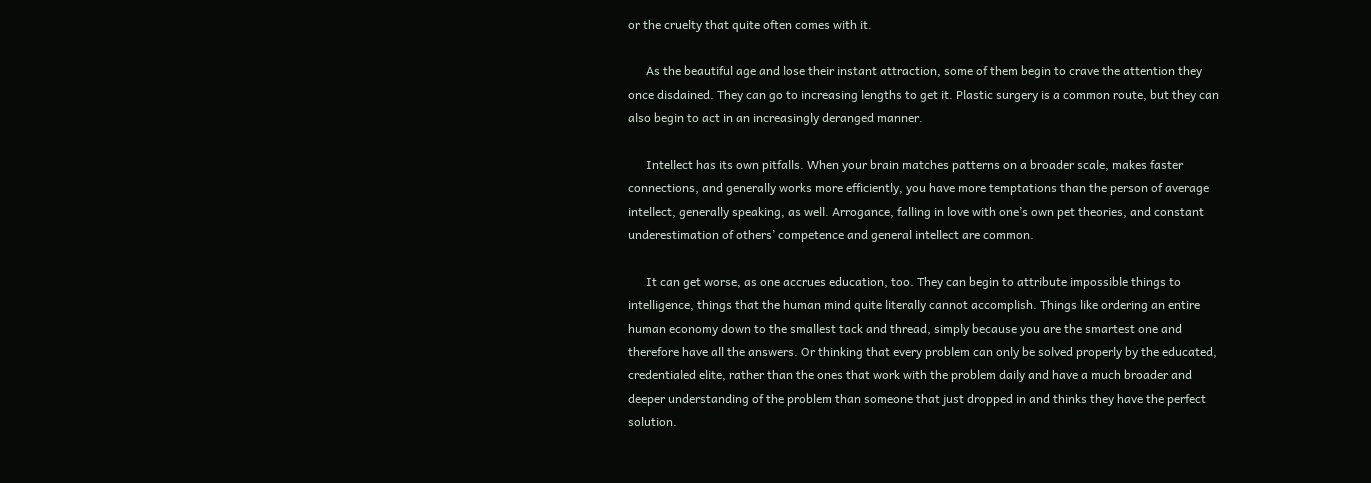or the cruelty that quite often comes with it.

      As the beautiful age and lose their instant attraction, some of them begin to crave the attention they once disdained. They can go to increasing lengths to get it. Plastic surgery is a common route, but they can also begin to act in an increasingly deranged manner.

      Intellect has its own pitfalls. When your brain matches patterns on a broader scale, makes faster connections, and generally works more efficiently, you have more temptations than the person of average intellect, generally speaking, as well. Arrogance, falling in love with one’s own pet theories, and constant underestimation of others’ competence and general intellect are common.

      It can get worse, as one accrues education, too. They can begin to attribute impossible things to intelligence, things that the human mind quite literally cannot accomplish. Things like ordering an entire human economy down to the smallest tack and thread, simply because you are the smartest one and therefore have all the answers. Or thinking that every problem can only be solved properly by the educated, credentialed elite, rather than the ones that work with the problem daily and have a much broader and deeper understanding of the problem than someone that just dropped in and thinks they have the perfect solution.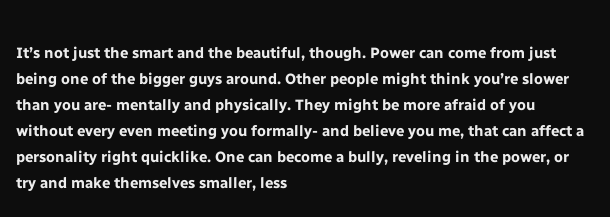It’s not just the smart and the beautiful, though. Power can come from just being one of the bigger guys around. Other people might think you’re slower than you are- mentally and physically. They might be more afraid of you without every even meeting you formally- and believe you me, that can affect a personality right quicklike. One can become a bully, reveling in the power, or try and make themselves smaller, less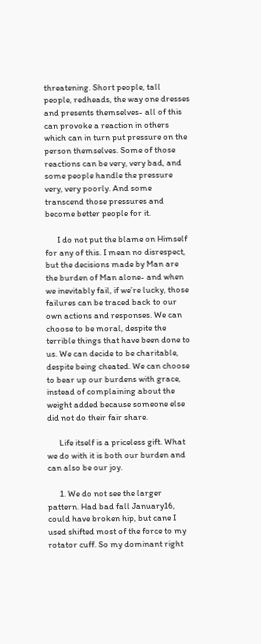threatening. Short people, tall people, redheads, the way one dresses and presents themselves- all of this can provoke a reaction in others which can in turn put pressure on the person themselves. Some of those reactions can be very, very bad, and some people handle the pressure very, very poorly. And some transcend those pressures and become better people for it.

      I do not put the blame on Himself for any of this. I mean no disrespect, but the decisions made by Man are the burden of Man alone- and when we inevitably fail, if we’re lucky, those failures can be traced back to our own actions and responses. We can choose to be moral, despite the terrible things that have been done to us. We can decide to be charitable, despite being cheated. We can choose to bear up our burdens with grace, instead of complaining about the weight added because someone else did not do their fair share.

      Life itself is a priceless gift. What we do with it is both our burden and can also be our joy.

      1. We do not see the larger pattern. Had bad fall January16, could have broken hip, but cane I used shifted most of the force to my rotator cuff. So my dominant right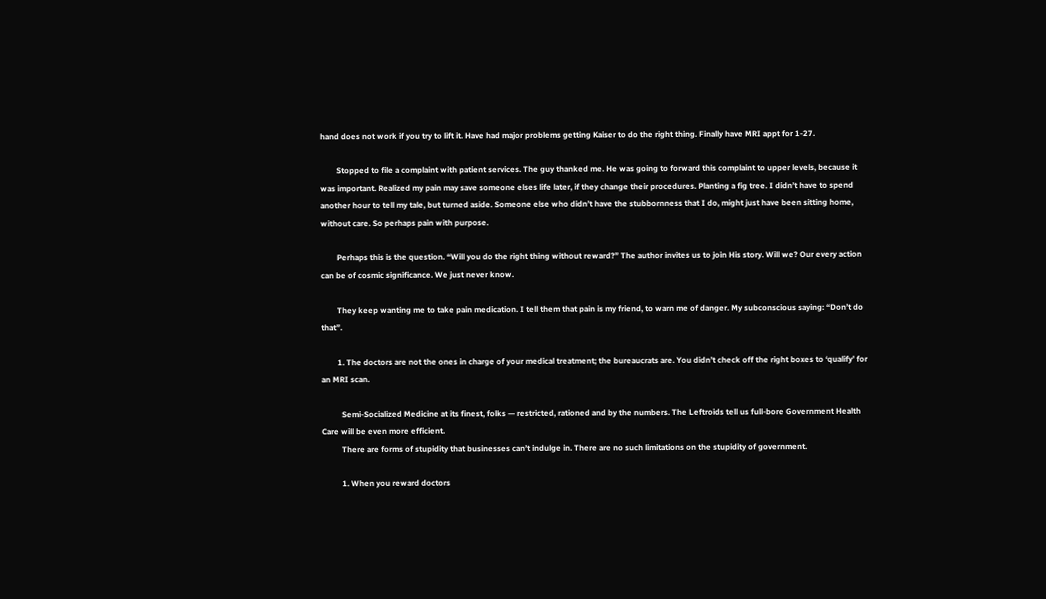hand does not work if you try to lift it. Have had major problems getting Kaiser to do the right thing. Finally have MRI appt for 1-27.

        Stopped to file a complaint with patient services. The guy thanked me. He was going to forward this complaint to upper levels, because it was important. Realized my pain may save someone elses life later, if they change their procedures. Planting a fig tree. I didn’t have to spend another hour to tell my tale, but turned aside. Someone else who didn’t have the stubbornness that I do, might just have been sitting home, without care. So perhaps pain with purpose.

        Perhaps this is the question. “Will you do the right thing without reward?” The author invites us to join His story. Will we? Our every action can be of cosmic significance. We just never know.

        They keep wanting me to take pain medication. I tell them that pain is my friend, to warn me of danger. My subconscious saying: “Don’t do that”.

        1. The doctors are not the ones in charge of your medical treatment; the bureaucrats are. You didn’t check off the right boxes to ‘qualify’ for an MRI scan.

          Semi-Socialized Medicine at its finest, folks — restricted, rationed and by the numbers. The Leftroids tell us full-bore Government Health Care will be even more efficient.
          There are forms of stupidity that businesses can’t indulge in. There are no such limitations on the stupidity of government.

          1. When you reward doctors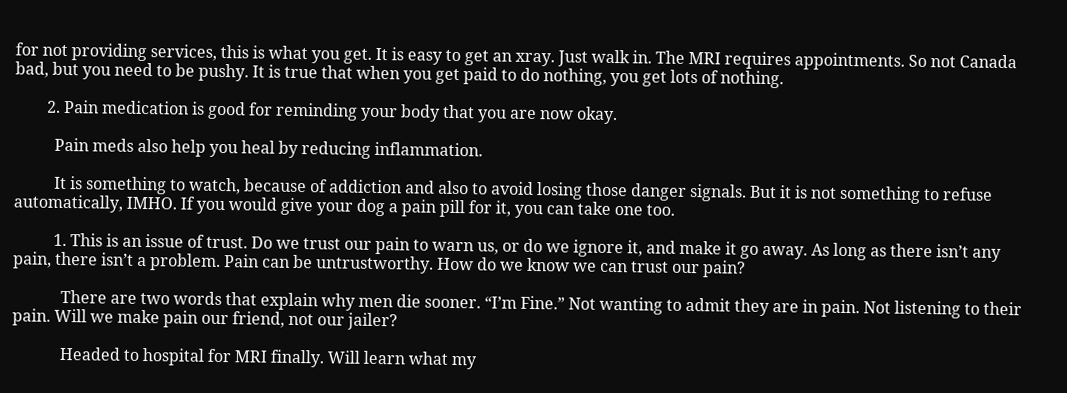for not providing services, this is what you get. It is easy to get an xray. Just walk in. The MRI requires appointments. So not Canada bad, but you need to be pushy. It is true that when you get paid to do nothing, you get lots of nothing.

        2. Pain medication is good for reminding your body that you are now okay.

          Pain meds also help you heal by reducing inflammation.

          It is something to watch, because of addiction and also to avoid losing those danger signals. But it is not something to refuse automatically, IMHO. If you would give your dog a pain pill for it, you can take one too.

          1. This is an issue of trust. Do we trust our pain to warn us, or do we ignore it, and make it go away. As long as there isn’t any pain, there isn’t a problem. Pain can be untrustworthy. How do we know we can trust our pain?

            There are two words that explain why men die sooner. “I’m Fine.” Not wanting to admit they are in pain. Not listening to their pain. Will we make pain our friend, not our jailer?

            Headed to hospital for MRI finally. Will learn what my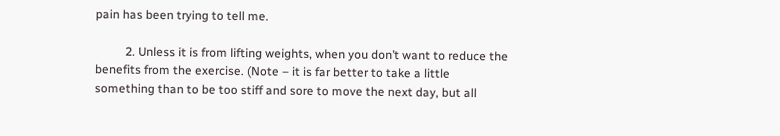pain has been trying to tell me.

          2. Unless it is from lifting weights, when you don’t want to reduce the benefits from the exercise. (Note – it is far better to take a little something than to be too stiff and sore to move the next day, but all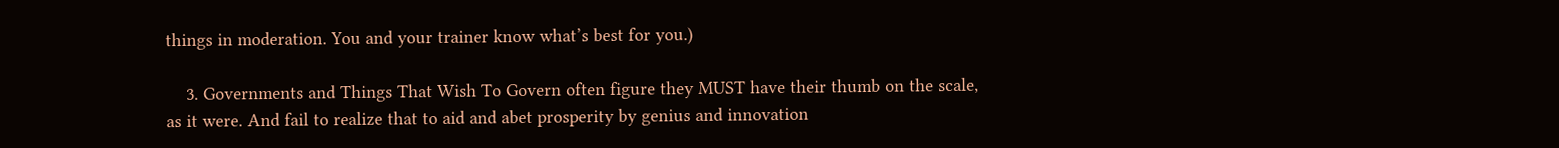things in moderation. You and your trainer know what’s best for you.)

    3. Governments and Things That Wish To Govern often figure they MUST have their thumb on the scale, as it were. And fail to realize that to aid and abet prosperity by genius and innovation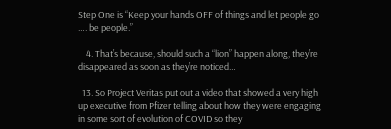Step One is “Keep your hands OFF of things and let people go …. be people.”

    4. That’s because, should such a “lion” happen along, they’re disappeared as soon as they’re noticed…

  13. So Project Veritas put out a video that showed a very high up executive from Pfizer telling about how they were engaging in some sort of evolution of COVID so they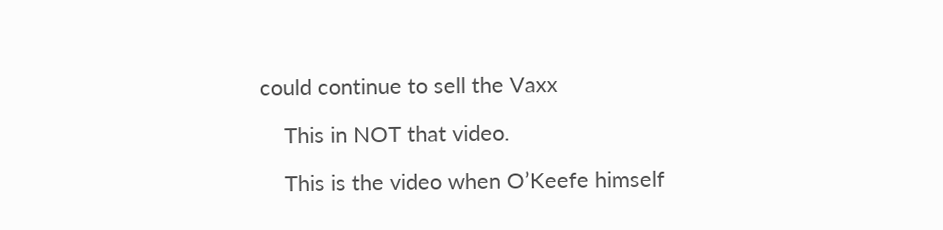could continue to sell the Vaxx

    This in NOT that video.

    This is the video when O’Keefe himself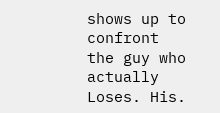shows up to confront the guy who actually Loses. His.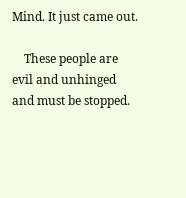Mind. It just came out.

    These people are evil and unhinged and must be stopped.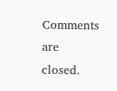Comments are closed.